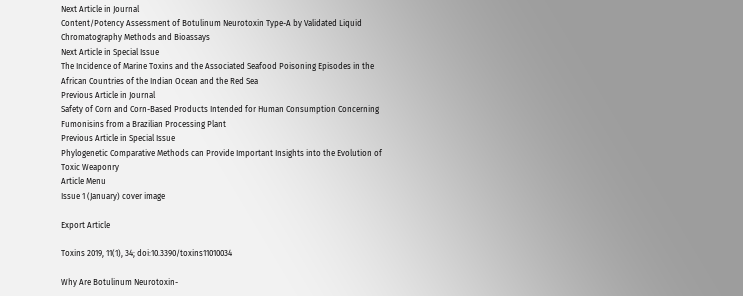Next Article in Journal
Content/Potency Assessment of Botulinum Neurotoxin Type-A by Validated Liquid Chromatography Methods and Bioassays
Next Article in Special Issue
The Incidence of Marine Toxins and the Associated Seafood Poisoning Episodes in the African Countries of the Indian Ocean and the Red Sea
Previous Article in Journal
Safety of Corn and Corn-Based Products Intended for Human Consumption Concerning Fumonisins from a Brazilian Processing Plant
Previous Article in Special Issue
Phylogenetic Comparative Methods can Provide Important Insights into the Evolution of Toxic Weaponry
Article Menu
Issue 1 (January) cover image

Export Article

Toxins 2019, 11(1), 34; doi:10.3390/toxins11010034

Why Are Botulinum Neurotoxin-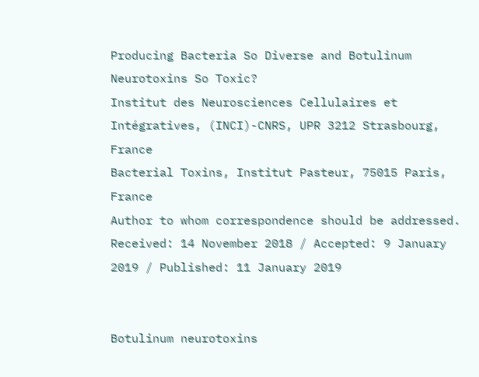Producing Bacteria So Diverse and Botulinum Neurotoxins So Toxic?
Institut des Neurosciences Cellulaires et Intégratives, (INCI)-CNRS, UPR 3212 Strasbourg, France
Bacterial Toxins, Institut Pasteur, 75015 Paris, France
Author to whom correspondence should be addressed.
Received: 14 November 2018 / Accepted: 9 January 2019 / Published: 11 January 2019


Botulinum neurotoxins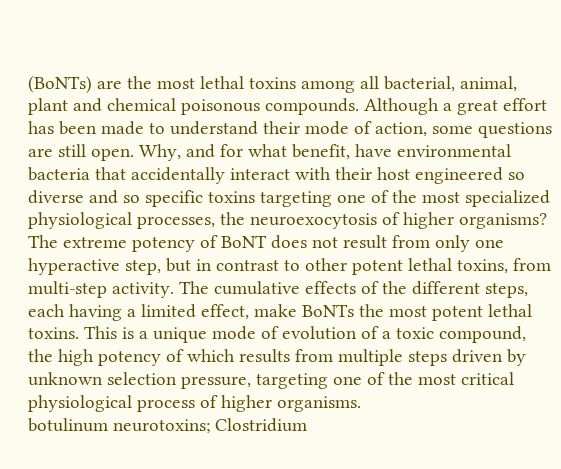(BoNTs) are the most lethal toxins among all bacterial, animal, plant and chemical poisonous compounds. Although a great effort has been made to understand their mode of action, some questions are still open. Why, and for what benefit, have environmental bacteria that accidentally interact with their host engineered so diverse and so specific toxins targeting one of the most specialized physiological processes, the neuroexocytosis of higher organisms? The extreme potency of BoNT does not result from only one hyperactive step, but in contrast to other potent lethal toxins, from multi-step activity. The cumulative effects of the different steps, each having a limited effect, make BoNTs the most potent lethal toxins. This is a unique mode of evolution of a toxic compound, the high potency of which results from multiple steps driven by unknown selection pressure, targeting one of the most critical physiological process of higher organisms.
botulinum neurotoxins; Clostridium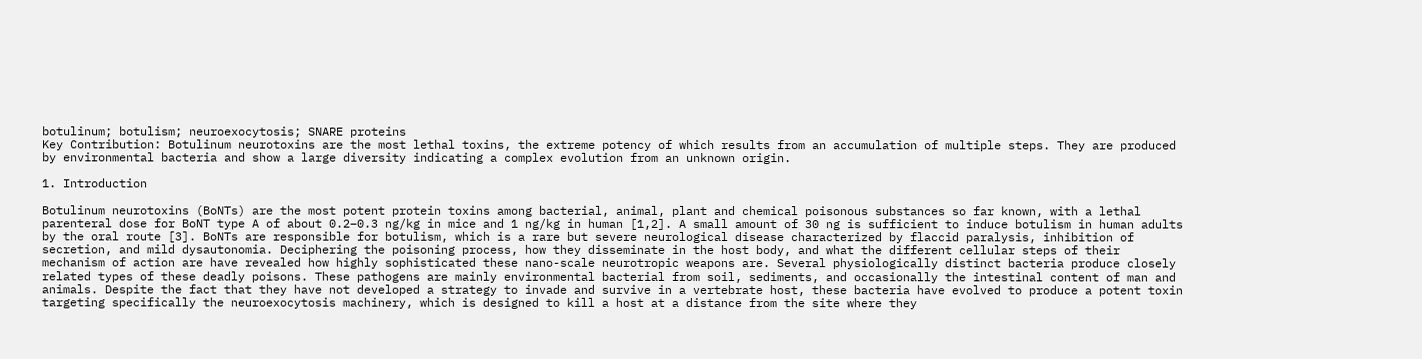botulinum; botulism; neuroexocytosis; SNARE proteins
Key Contribution: Botulinum neurotoxins are the most lethal toxins, the extreme potency of which results from an accumulation of multiple steps. They are produced by environmental bacteria and show a large diversity indicating a complex evolution from an unknown origin.

1. Introduction

Botulinum neurotoxins (BoNTs) are the most potent protein toxins among bacterial, animal, plant and chemical poisonous substances so far known, with a lethal parenteral dose for BoNT type A of about 0.2–0.3 ng/kg in mice and 1 ng/kg in human [1,2]. A small amount of 30 ng is sufficient to induce botulism in human adults by the oral route [3]. BoNTs are responsible for botulism, which is a rare but severe neurological disease characterized by flaccid paralysis, inhibition of secretion, and mild dysautonomia. Deciphering the poisoning process, how they disseminate in the host body, and what the different cellular steps of their mechanism of action are have revealed how highly sophisticated these nano-scale neurotropic weapons are. Several physiologically distinct bacteria produce closely related types of these deadly poisons. These pathogens are mainly environmental bacterial from soil, sediments, and occasionally the intestinal content of man and animals. Despite the fact that they have not developed a strategy to invade and survive in a vertebrate host, these bacteria have evolved to produce a potent toxin targeting specifically the neuroexocytosis machinery, which is designed to kill a host at a distance from the site where they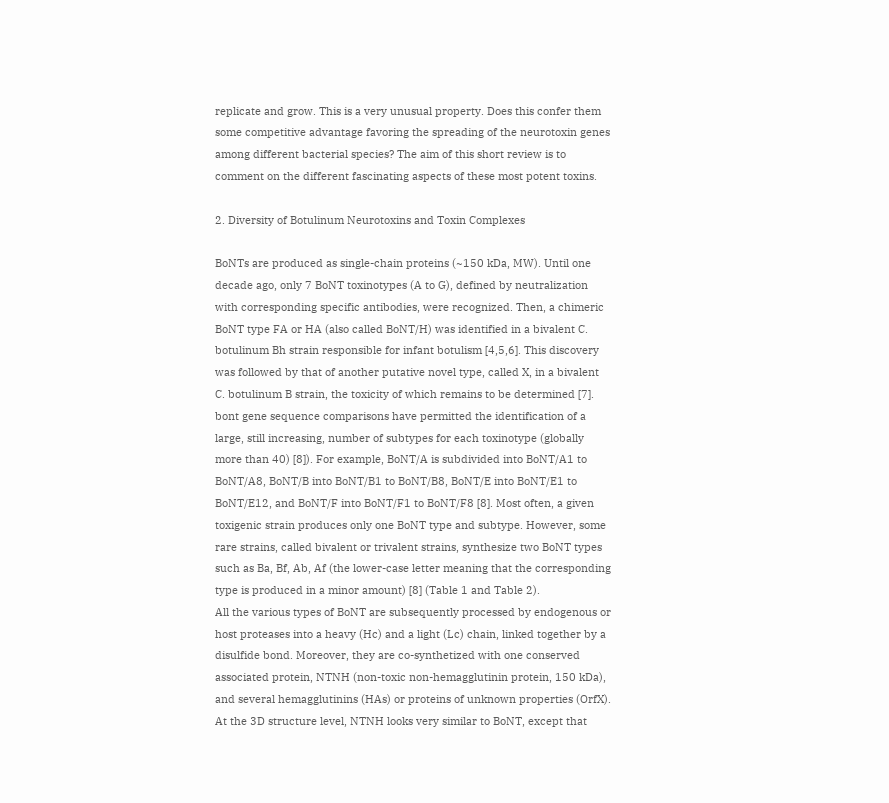replicate and grow. This is a very unusual property. Does this confer them some competitive advantage favoring the spreading of the neurotoxin genes among different bacterial species? The aim of this short review is to comment on the different fascinating aspects of these most potent toxins.

2. Diversity of Botulinum Neurotoxins and Toxin Complexes

BoNTs are produced as single-chain proteins (~150 kDa, MW). Until one decade ago, only 7 BoNT toxinotypes (A to G), defined by neutralization with corresponding specific antibodies, were recognized. Then, a chimeric BoNT type FA or HA (also called BoNT/H) was identified in a bivalent C. botulinum Bh strain responsible for infant botulism [4,5,6]. This discovery was followed by that of another putative novel type, called X, in a bivalent C. botulinum B strain, the toxicity of which remains to be determined [7]. bont gene sequence comparisons have permitted the identification of a large, still increasing, number of subtypes for each toxinotype (globally more than 40) [8]). For example, BoNT/A is subdivided into BoNT/A1 to BoNT/A8, BoNT/B into BoNT/B1 to BoNT/B8, BoNT/E into BoNT/E1 to BoNT/E12, and BoNT/F into BoNT/F1 to BoNT/F8 [8]. Most often, a given toxigenic strain produces only one BoNT type and subtype. However, some rare strains, called bivalent or trivalent strains, synthesize two BoNT types such as Ba, Bf, Ab, Af (the lower-case letter meaning that the corresponding type is produced in a minor amount) [8] (Table 1 and Table 2).
All the various types of BoNT are subsequently processed by endogenous or host proteases into a heavy (Hc) and a light (Lc) chain, linked together by a disulfide bond. Moreover, they are co-synthetized with one conserved associated protein, NTNH (non-toxic non-hemagglutinin protein, 150 kDa), and several hemagglutinins (HAs) or proteins of unknown properties (OrfX). At the 3D structure level, NTNH looks very similar to BoNT, except that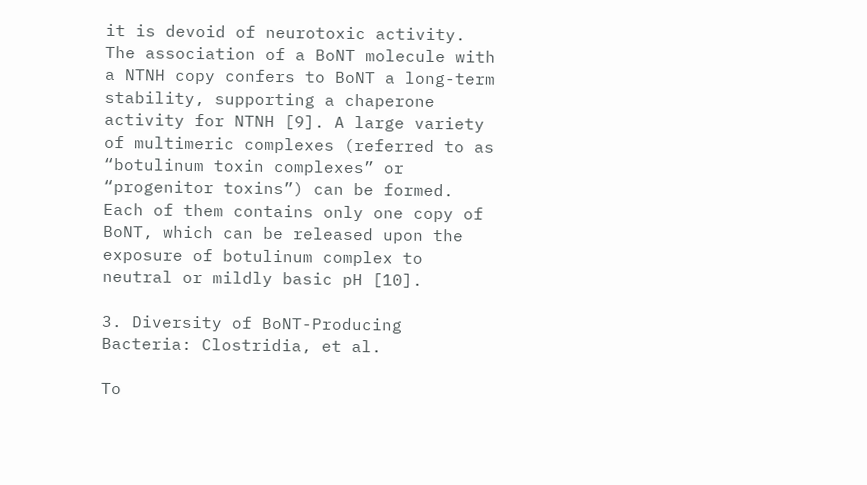it is devoid of neurotoxic activity. The association of a BoNT molecule with a NTNH copy confers to BoNT a long-term stability, supporting a chaperone activity for NTNH [9]. A large variety of multimeric complexes (referred to as “botulinum toxin complexes” or “progenitor toxins”) can be formed. Each of them contains only one copy of BoNT, which can be released upon the exposure of botulinum complex to neutral or mildly basic pH [10].

3. Diversity of BoNT-Producing Bacteria: Clostridia, et al.

To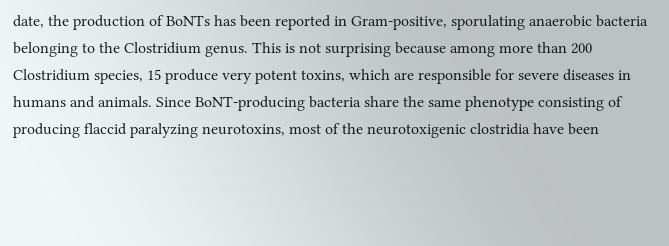date, the production of BoNTs has been reported in Gram-positive, sporulating anaerobic bacteria belonging to the Clostridium genus. This is not surprising because among more than 200 Clostridium species, 15 produce very potent toxins, which are responsible for severe diseases in humans and animals. Since BoNT-producing bacteria share the same phenotype consisting of producing flaccid paralyzing neurotoxins, most of the neurotoxigenic clostridia have been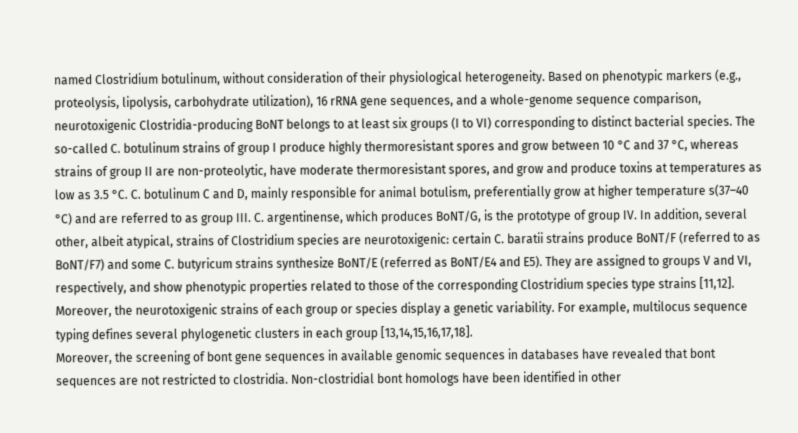named Clostridium botulinum, without consideration of their physiological heterogeneity. Based on phenotypic markers (e.g., proteolysis, lipolysis, carbohydrate utilization), 16 rRNA gene sequences, and a whole-genome sequence comparison, neurotoxigenic Clostridia-producing BoNT belongs to at least six groups (I to VI) corresponding to distinct bacterial species. The so-called C. botulinum strains of group I produce highly thermoresistant spores and grow between 10 °C and 37 °C, whereas strains of group II are non-proteolytic, have moderate thermoresistant spores, and grow and produce toxins at temperatures as low as 3.5 °C. C. botulinum C and D, mainly responsible for animal botulism, preferentially grow at higher temperature s(37–40 °C) and are referred to as group III. C. argentinense, which produces BoNT/G, is the prototype of group IV. In addition, several other, albeit atypical, strains of Clostridium species are neurotoxigenic: certain C. baratii strains produce BoNT/F (referred to as BoNT/F7) and some C. butyricum strains synthesize BoNT/E (referred as BoNT/E4 and E5). They are assigned to groups V and VI, respectively, and show phenotypic properties related to those of the corresponding Clostridium species type strains [11,12]. Moreover, the neurotoxigenic strains of each group or species display a genetic variability. For example, multilocus sequence typing defines several phylogenetic clusters in each group [13,14,15,16,17,18].
Moreover, the screening of bont gene sequences in available genomic sequences in databases have revealed that bont sequences are not restricted to clostridia. Non-clostridial bont homologs have been identified in other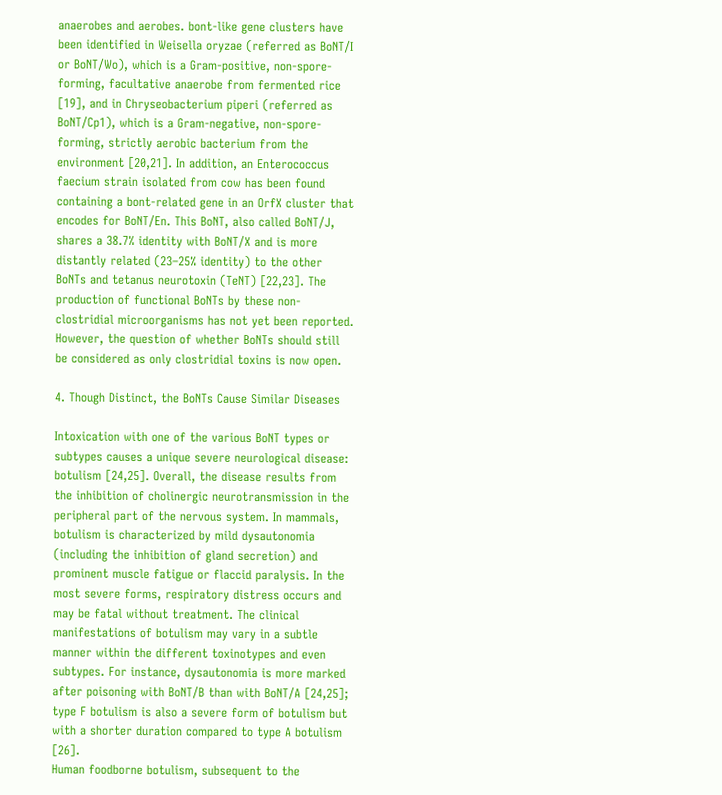anaerobes and aerobes. bont-like gene clusters have been identified in Weisella oryzae (referred as BoNT/I or BoNT/Wo), which is a Gram-positive, non-spore-forming, facultative anaerobe from fermented rice [19], and in Chryseobacterium piperi (referred as BoNT/Cp1), which is a Gram-negative, non-spore-forming, strictly aerobic bacterium from the environment [20,21]. In addition, an Enterococcus faecium strain isolated from cow has been found containing a bont-related gene in an OrfX cluster that encodes for BoNT/En. This BoNT, also called BoNT/J, shares a 38.7% identity with BoNT/X and is more distantly related (23–25% identity) to the other BoNTs and tetanus neurotoxin (TeNT) [22,23]. The production of functional BoNTs by these non-clostridial microorganisms has not yet been reported. However, the question of whether BoNTs should still be considered as only clostridial toxins is now open.

4. Though Distinct, the BoNTs Cause Similar Diseases

Intoxication with one of the various BoNT types or subtypes causes a unique severe neurological disease: botulism [24,25]. Overall, the disease results from the inhibition of cholinergic neurotransmission in the peripheral part of the nervous system. In mammals, botulism is characterized by mild dysautonomia (including the inhibition of gland secretion) and prominent muscle fatigue or flaccid paralysis. In the most severe forms, respiratory distress occurs and may be fatal without treatment. The clinical manifestations of botulism may vary in a subtle manner within the different toxinotypes and even subtypes. For instance, dysautonomia is more marked after poisoning with BoNT/B than with BoNT/A [24,25]; type F botulism is also a severe form of botulism but with a shorter duration compared to type A botulism [26].
Human foodborne botulism, subsequent to the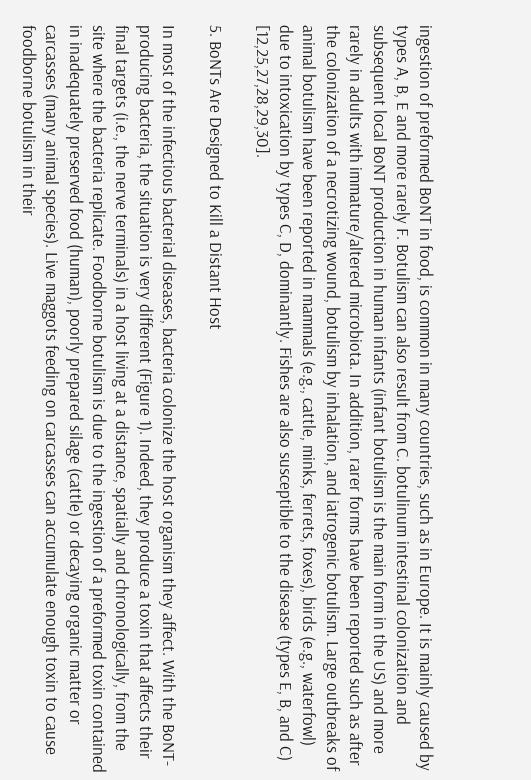ingestion of preformed BoNT in food, is common in many countries, such as in Europe. It is mainly caused by types A, B, E and more rarely F. Botulism can also result from C. botulinum intestinal colonization and subsequent local BoNT production in human infants (infant botulism is the main form in the US) and more rarely in adults with immature/altered microbiota. In addition, rarer forms have been reported such as after the colonization of a necrotizing wound, botulism by inhalation, and iatrogenic botulism. Large outbreaks of animal botulism have been reported in mammals (e.g., cattle, minks, ferrets, foxes), birds (e.g., waterfowl) due to intoxication by types C, D, dominantly. Fishes are also susceptible to the disease (types E, B, and C) [12,25,27,28,29,30].

5. BoNTs Are Designed to Kill a Distant Host

In most of the infectious bacterial diseases, bacteria colonize the host organism they affect. With the BoNT-producing bacteria, the situation is very different (Figure 1). Indeed, they produce a toxin that affects their final targets (i.e., the nerve terminals) in a host living at a distance, spatially and chronologically, from the site where the bacteria replicate. Foodborne botulism is due to the ingestion of a preformed toxin contained in inadequately preserved food (human), poorly prepared silage (cattle) or decaying organic matter or carcasses (many animal species). Live maggots feeding on carcasses can accumulate enough toxin to cause foodborne botulism in their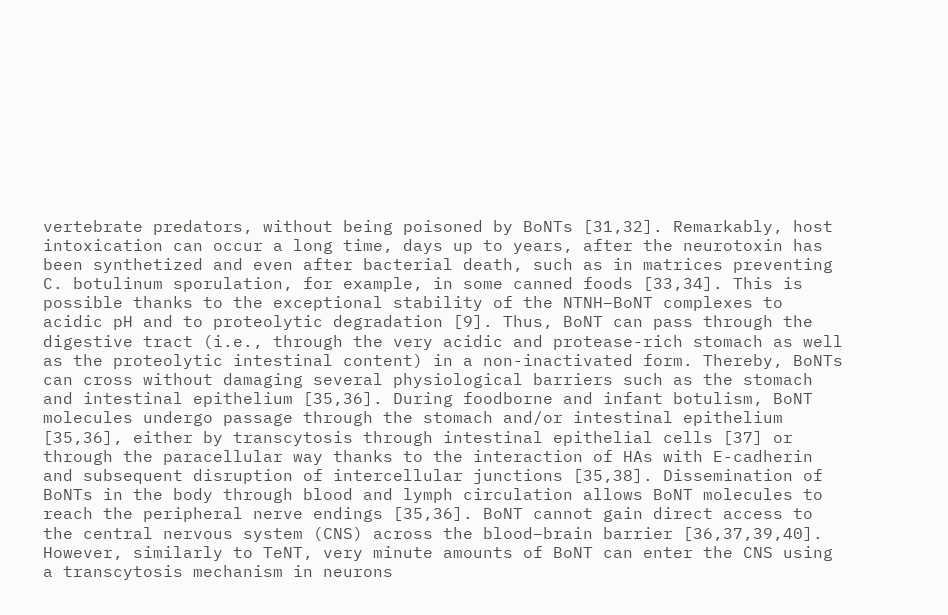vertebrate predators, without being poisoned by BoNTs [31,32]. Remarkably, host intoxication can occur a long time, days up to years, after the neurotoxin has been synthetized and even after bacterial death, such as in matrices preventing C. botulinum sporulation, for example, in some canned foods [33,34]. This is possible thanks to the exceptional stability of the NTNH–BoNT complexes to acidic pH and to proteolytic degradation [9]. Thus, BoNT can pass through the digestive tract (i.e., through the very acidic and protease-rich stomach as well as the proteolytic intestinal content) in a non-inactivated form. Thereby, BoNTs can cross without damaging several physiological barriers such as the stomach and intestinal epithelium [35,36]. During foodborne and infant botulism, BoNT molecules undergo passage through the stomach and/or intestinal epithelium [35,36], either by transcytosis through intestinal epithelial cells [37] or through the paracellular way thanks to the interaction of HAs with E-cadherin and subsequent disruption of intercellular junctions [35,38]. Dissemination of BoNTs in the body through blood and lymph circulation allows BoNT molecules to reach the peripheral nerve endings [35,36]. BoNT cannot gain direct access to the central nervous system (CNS) across the blood–brain barrier [36,37,39,40]. However, similarly to TeNT, very minute amounts of BoNT can enter the CNS using a transcytosis mechanism in neurons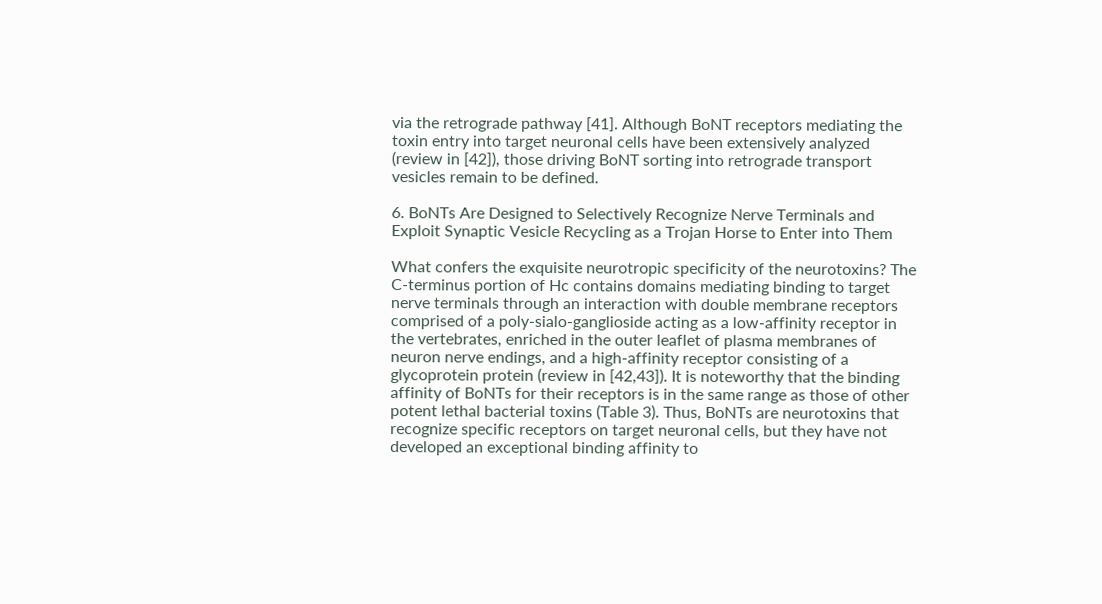via the retrograde pathway [41]. Although BoNT receptors mediating the toxin entry into target neuronal cells have been extensively analyzed (review in [42]), those driving BoNT sorting into retrograde transport vesicles remain to be defined.

6. BoNTs Are Designed to Selectively Recognize Nerve Terminals and Exploit Synaptic Vesicle Recycling as a Trojan Horse to Enter into Them

What confers the exquisite neurotropic specificity of the neurotoxins? The C-terminus portion of Hc contains domains mediating binding to target nerve terminals through an interaction with double membrane receptors comprised of a poly-sialo-ganglioside acting as a low-affinity receptor in the vertebrates, enriched in the outer leaflet of plasma membranes of neuron nerve endings, and a high-affinity receptor consisting of a glycoprotein protein (review in [42,43]). It is noteworthy that the binding affinity of BoNTs for their receptors is in the same range as those of other potent lethal bacterial toxins (Table 3). Thus, BoNTs are neurotoxins that recognize specific receptors on target neuronal cells, but they have not developed an exceptional binding affinity to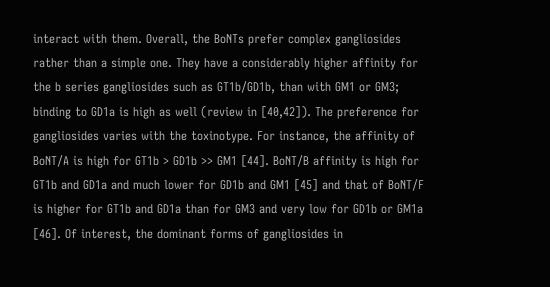interact with them. Overall, the BoNTs prefer complex gangliosides rather than a simple one. They have a considerably higher affinity for the b series gangliosides such as GT1b/GD1b, than with GM1 or GM3; binding to GD1a is high as well (review in [40,42]). The preference for gangliosides varies with the toxinotype. For instance, the affinity of BoNT/A is high for GT1b > GD1b >> GM1 [44]. BoNT/B affinity is high for GT1b and GD1a and much lower for GD1b and GM1 [45] and that of BoNT/F is higher for GT1b and GD1a than for GM3 and very low for GD1b or GM1a [46]. Of interest, the dominant forms of gangliosides in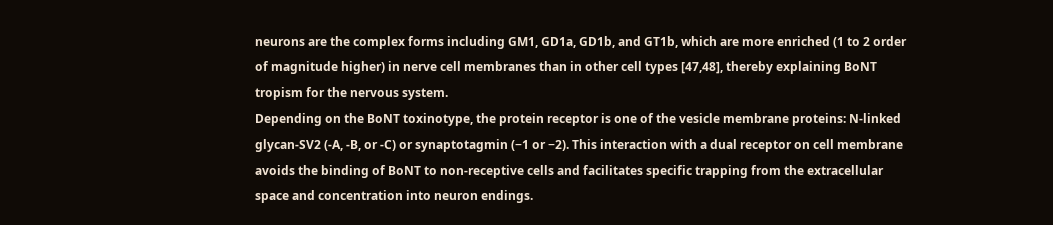neurons are the complex forms including GM1, GD1a, GD1b, and GT1b, which are more enriched (1 to 2 order of magnitude higher) in nerve cell membranes than in other cell types [47,48], thereby explaining BoNT tropism for the nervous system.
Depending on the BoNT toxinotype, the protein receptor is one of the vesicle membrane proteins: N-linked glycan-SV2 (-A, -B, or -C) or synaptotagmin (−1 or −2). This interaction with a dual receptor on cell membrane avoids the binding of BoNT to non-receptive cells and facilitates specific trapping from the extracellular space and concentration into neuron endings.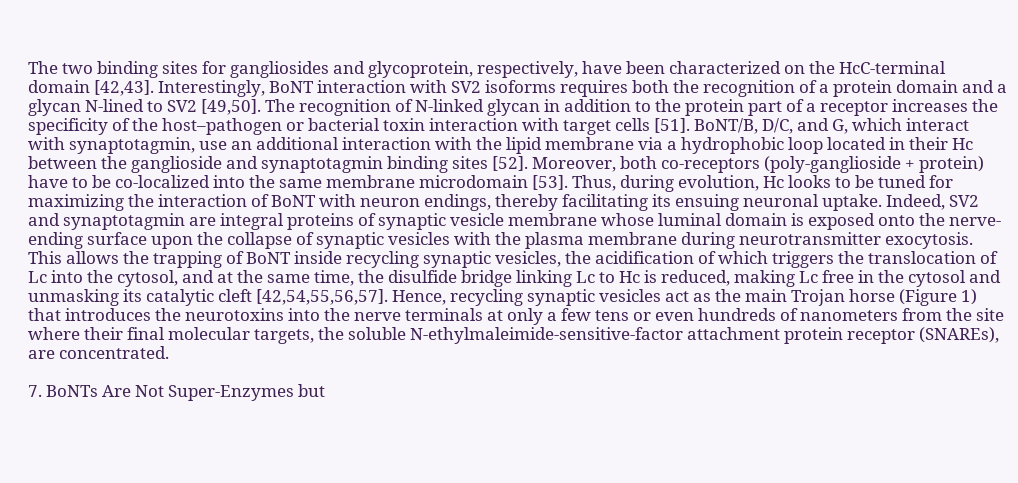The two binding sites for gangliosides and glycoprotein, respectively, have been characterized on the HcC-terminal domain [42,43]. Interestingly, BoNT interaction with SV2 isoforms requires both the recognition of a protein domain and a glycan N-lined to SV2 [49,50]. The recognition of N-linked glycan in addition to the protein part of a receptor increases the specificity of the host–pathogen or bacterial toxin interaction with target cells [51]. BoNT/B, D/C, and G, which interact with synaptotagmin, use an additional interaction with the lipid membrane via a hydrophobic loop located in their Hc between the ganglioside and synaptotagmin binding sites [52]. Moreover, both co-receptors (poly-ganglioside + protein) have to be co-localized into the same membrane microdomain [53]. Thus, during evolution, Hc looks to be tuned for maximizing the interaction of BoNT with neuron endings, thereby facilitating its ensuing neuronal uptake. Indeed, SV2 and synaptotagmin are integral proteins of synaptic vesicle membrane whose luminal domain is exposed onto the nerve-ending surface upon the collapse of synaptic vesicles with the plasma membrane during neurotransmitter exocytosis. This allows the trapping of BoNT inside recycling synaptic vesicles, the acidification of which triggers the translocation of Lc into the cytosol, and at the same time, the disulfide bridge linking Lc to Hc is reduced, making Lc free in the cytosol and unmasking its catalytic cleft [42,54,55,56,57]. Hence, recycling synaptic vesicles act as the main Trojan horse (Figure 1) that introduces the neurotoxins into the nerve terminals at only a few tens or even hundreds of nanometers from the site where their final molecular targets, the soluble N-ethylmaleimide-sensitive-factor attachment protein receptor (SNAREs), are concentrated.

7. BoNTs Are Not Super-Enzymes but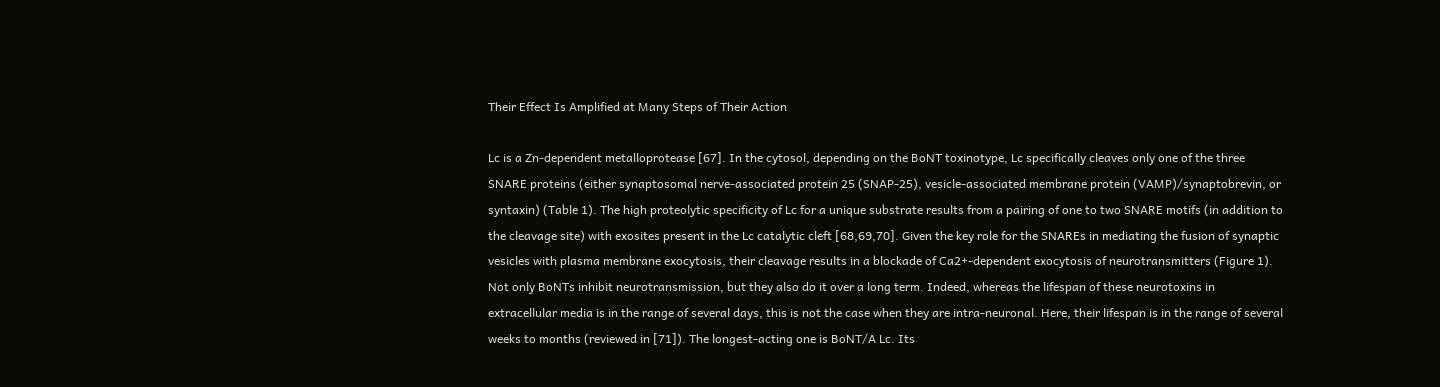Their Effect Is Amplified at Many Steps of Their Action

Lc is a Zn-dependent metalloprotease [67]. In the cytosol, depending on the BoNT toxinotype, Lc specifically cleaves only one of the three SNARE proteins (either synaptosomal nerve-associated protein 25 (SNAP-25), vesicle-associated membrane protein (VAMP)/synaptobrevin, or syntaxin) (Table 1). The high proteolytic specificity of Lc for a unique substrate results from a pairing of one to two SNARE motifs (in addition to the cleavage site) with exosites present in the Lc catalytic cleft [68,69,70]. Given the key role for the SNAREs in mediating the fusion of synaptic vesicles with plasma membrane exocytosis, their cleavage results in a blockade of Ca2+-dependent exocytosis of neurotransmitters (Figure 1).
Not only BoNTs inhibit neurotransmission, but they also do it over a long term. Indeed, whereas the lifespan of these neurotoxins in extracellular media is in the range of several days, this is not the case when they are intra-neuronal. Here, their lifespan is in the range of several weeks to months (reviewed in [71]). The longest-acting one is BoNT/A Lc. Its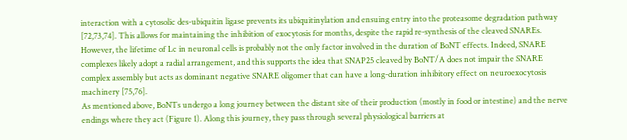interaction with a cytosolic des-ubiquitin ligase prevents its ubiquitinylation and ensuing entry into the proteasome degradation pathway [72,73,74]. This allows for maintaining the inhibition of exocytosis for months, despite the rapid re-synthesis of the cleaved SNAREs. However, the lifetime of Lc in neuronal cells is probably not the only factor involved in the duration of BoNT effects. Indeed, SNARE complexes likely adopt a radial arrangement, and this supports the idea that SNAP25 cleaved by BoNT/A does not impair the SNARE complex assembly but acts as dominant negative SNARE oligomer that can have a long-duration inhibitory effect on neuroexocytosis machinery [75,76].
As mentioned above, BoNTs undergo a long journey between the distant site of their production (mostly in food or intestine) and the nerve endings where they act (Figure 1). Along this journey, they pass through several physiological barriers at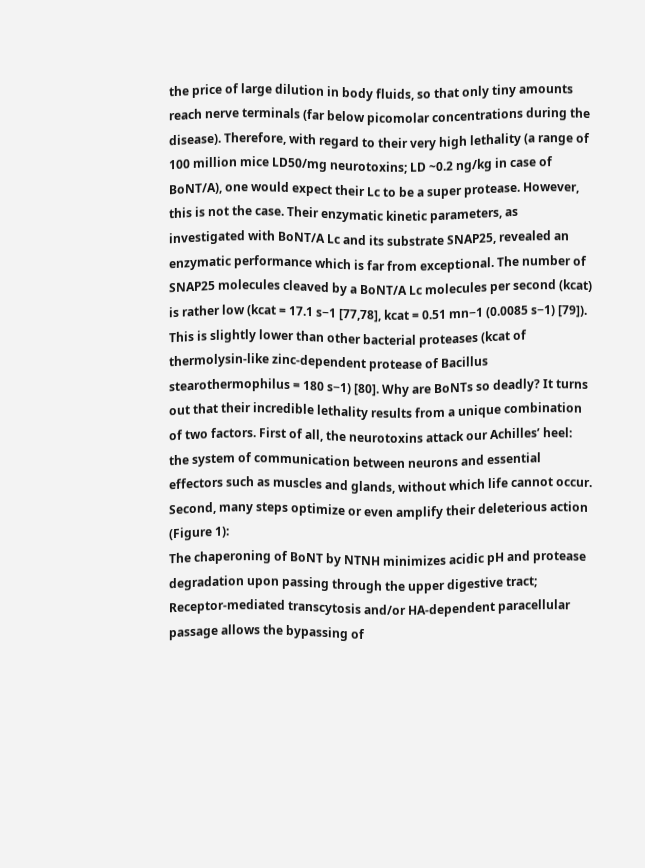the price of large dilution in body fluids, so that only tiny amounts reach nerve terminals (far below picomolar concentrations during the disease). Therefore, with regard to their very high lethality (a range of 100 million mice LD50/mg neurotoxins; LD ~0.2 ng/kg in case of BoNT/A), one would expect their Lc to be a super protease. However, this is not the case. Their enzymatic kinetic parameters, as investigated with BoNT/A Lc and its substrate SNAP25, revealed an enzymatic performance which is far from exceptional. The number of SNAP25 molecules cleaved by a BoNT/A Lc molecules per second (kcat) is rather low (kcat = 17.1 s−1 [77,78], kcat = 0.51 mn−1 (0.0085 s−1) [79]). This is slightly lower than other bacterial proteases (kcat of thermolysin-like zinc-dependent protease of Bacillus stearothermophilus = 180 s−1) [80]. Why are BoNTs so deadly? It turns out that their incredible lethality results from a unique combination of two factors. First of all, the neurotoxins attack our Achilles’ heel: the system of communication between neurons and essential effectors such as muscles and glands, without which life cannot occur. Second, many steps optimize or even amplify their deleterious action (Figure 1):
The chaperoning of BoNT by NTNH minimizes acidic pH and protease degradation upon passing through the upper digestive tract;
Receptor-mediated transcytosis and/or HA-dependent paracellular passage allows the bypassing of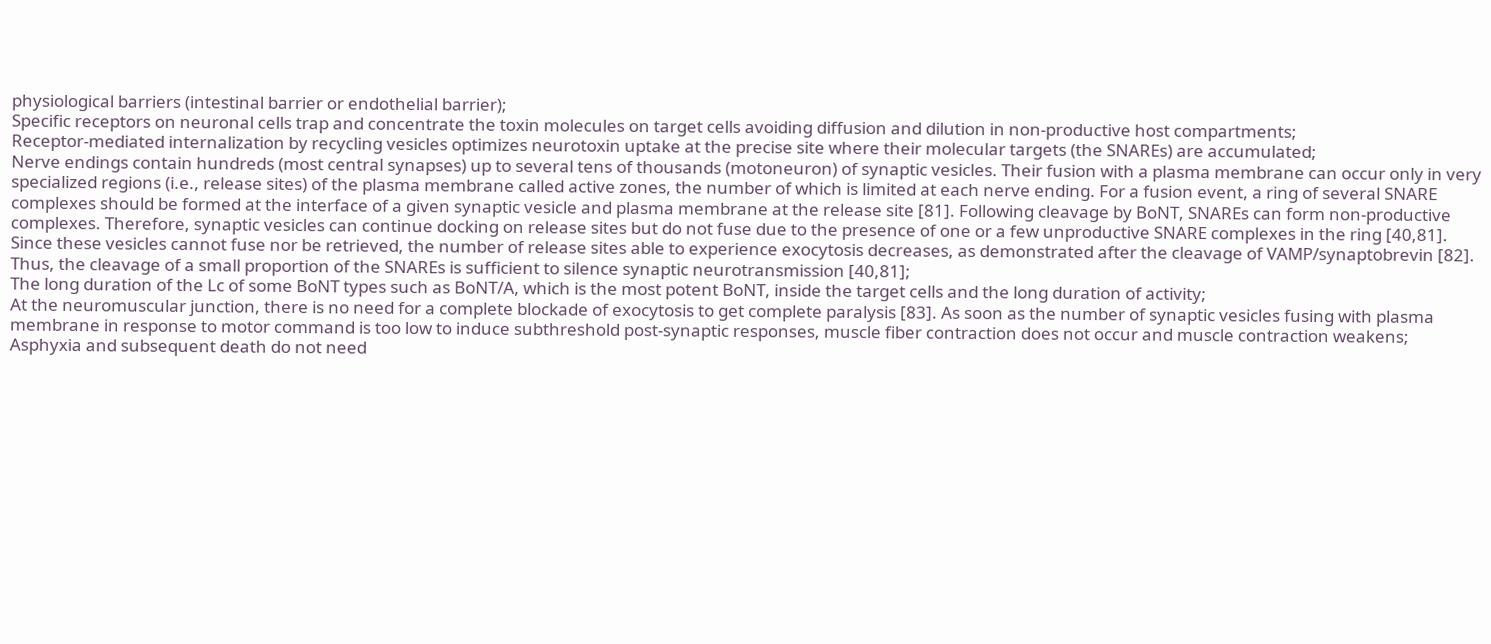physiological barriers (intestinal barrier or endothelial barrier);
Specific receptors on neuronal cells trap and concentrate the toxin molecules on target cells avoiding diffusion and dilution in non-productive host compartments;
Receptor-mediated internalization by recycling vesicles optimizes neurotoxin uptake at the precise site where their molecular targets (the SNAREs) are accumulated;
Nerve endings contain hundreds (most central synapses) up to several tens of thousands (motoneuron) of synaptic vesicles. Their fusion with a plasma membrane can occur only in very specialized regions (i.e., release sites) of the plasma membrane called active zones, the number of which is limited at each nerve ending. For a fusion event, a ring of several SNARE complexes should be formed at the interface of a given synaptic vesicle and plasma membrane at the release site [81]. Following cleavage by BoNT, SNAREs can form non-productive complexes. Therefore, synaptic vesicles can continue docking on release sites but do not fuse due to the presence of one or a few unproductive SNARE complexes in the ring [40,81]. Since these vesicles cannot fuse nor be retrieved, the number of release sites able to experience exocytosis decreases, as demonstrated after the cleavage of VAMP/synaptobrevin [82]. Thus, the cleavage of a small proportion of the SNAREs is sufficient to silence synaptic neurotransmission [40,81];
The long duration of the Lc of some BoNT types such as BoNT/A, which is the most potent BoNT, inside the target cells and the long duration of activity;
At the neuromuscular junction, there is no need for a complete blockade of exocytosis to get complete paralysis [83]. As soon as the number of synaptic vesicles fusing with plasma membrane in response to motor command is too low to induce subthreshold post-synaptic responses, muscle fiber contraction does not occur and muscle contraction weakens;
Asphyxia and subsequent death do not need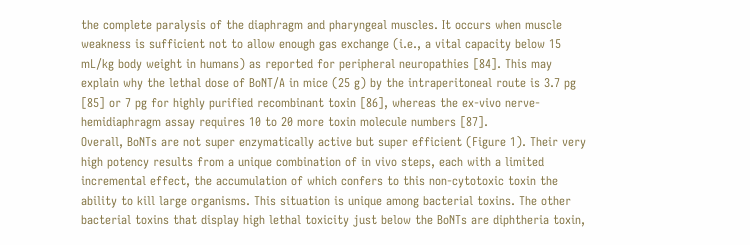the complete paralysis of the diaphragm and pharyngeal muscles. It occurs when muscle weakness is sufficient not to allow enough gas exchange (i.e., a vital capacity below 15 mL/kg body weight in humans) as reported for peripheral neuropathies [84]. This may explain why the lethal dose of BoNT/A in mice (25 g) by the intraperitoneal route is 3.7 pg [85] or 7 pg for highly purified recombinant toxin [86], whereas the ex-vivo nerve-hemidiaphragm assay requires 10 to 20 more toxin molecule numbers [87].
Overall, BoNTs are not super enzymatically active but super efficient (Figure 1). Their very high potency results from a unique combination of in vivo steps, each with a limited incremental effect, the accumulation of which confers to this non-cytotoxic toxin the ability to kill large organisms. This situation is unique among bacterial toxins. The other bacterial toxins that display high lethal toxicity just below the BoNTs are diphtheria toxin,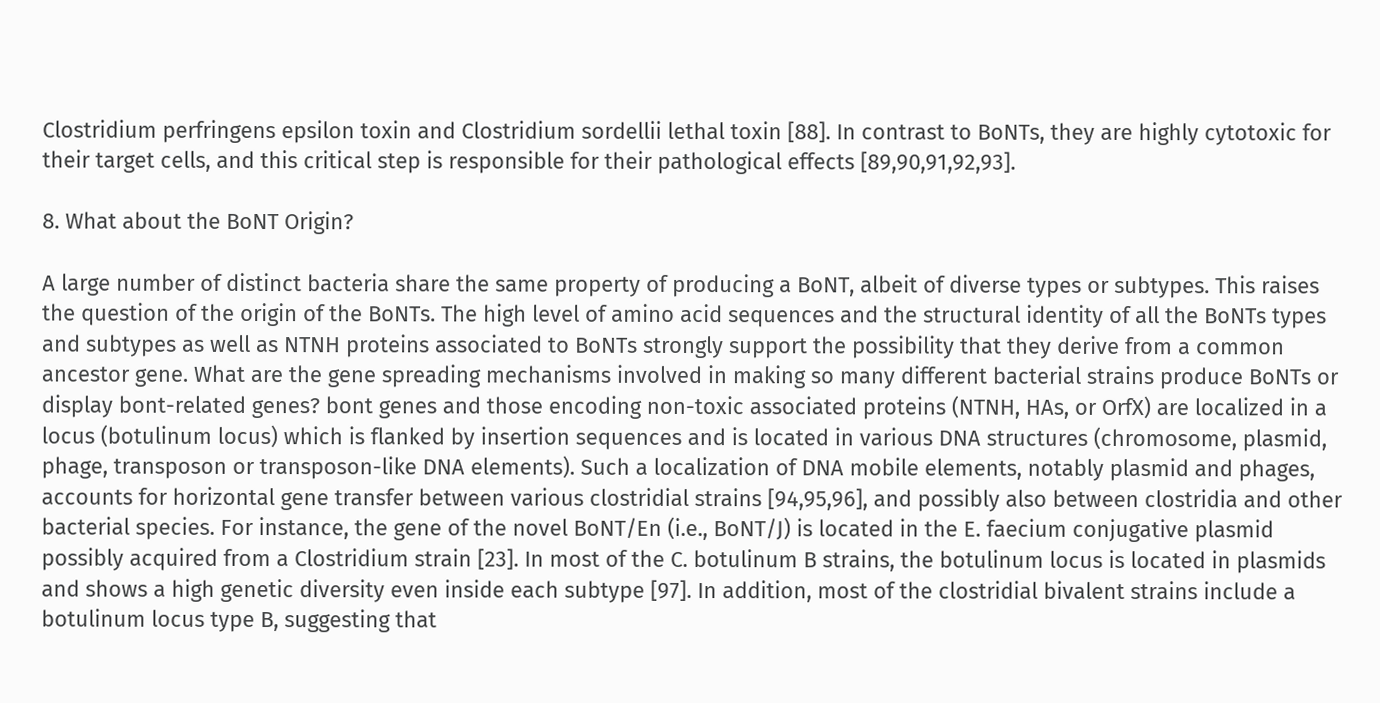Clostridium perfringens epsilon toxin and Clostridium sordellii lethal toxin [88]. In contrast to BoNTs, they are highly cytotoxic for their target cells, and this critical step is responsible for their pathological effects [89,90,91,92,93].

8. What about the BoNT Origin?

A large number of distinct bacteria share the same property of producing a BoNT, albeit of diverse types or subtypes. This raises the question of the origin of the BoNTs. The high level of amino acid sequences and the structural identity of all the BoNTs types and subtypes as well as NTNH proteins associated to BoNTs strongly support the possibility that they derive from a common ancestor gene. What are the gene spreading mechanisms involved in making so many different bacterial strains produce BoNTs or display bont-related genes? bont genes and those encoding non-toxic associated proteins (NTNH, HAs, or OrfX) are localized in a locus (botulinum locus) which is flanked by insertion sequences and is located in various DNA structures (chromosome, plasmid, phage, transposon or transposon-like DNA elements). Such a localization of DNA mobile elements, notably plasmid and phages, accounts for horizontal gene transfer between various clostridial strains [94,95,96], and possibly also between clostridia and other bacterial species. For instance, the gene of the novel BoNT/En (i.e., BoNT/J) is located in the E. faecium conjugative plasmid possibly acquired from a Clostridium strain [23]. In most of the C. botulinum B strains, the botulinum locus is located in plasmids and shows a high genetic diversity even inside each subtype [97]. In addition, most of the clostridial bivalent strains include a botulinum locus type B, suggesting that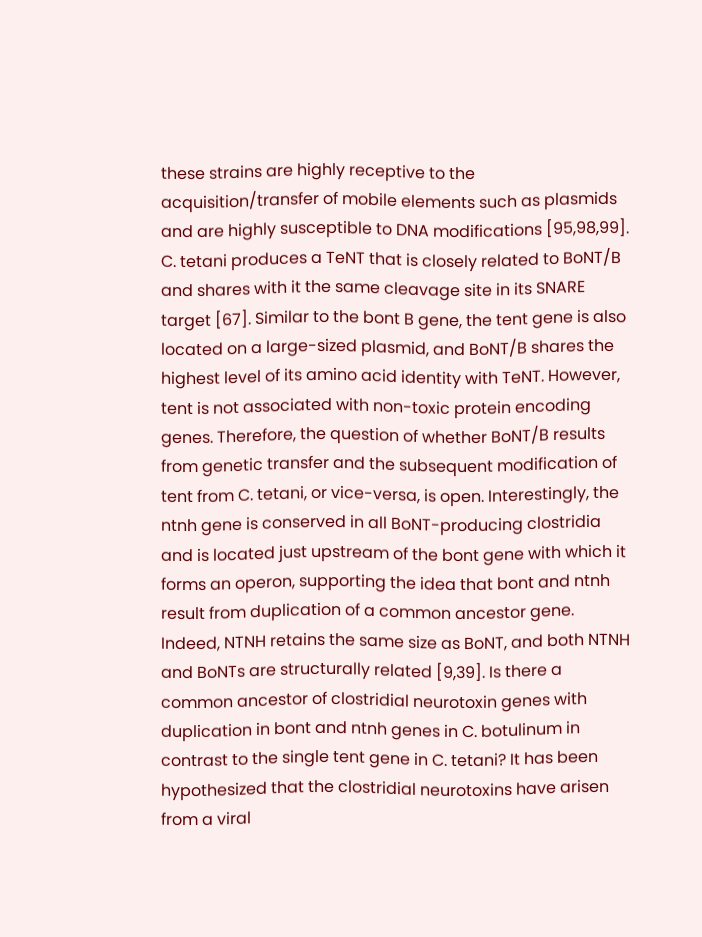these strains are highly receptive to the acquisition/transfer of mobile elements such as plasmids and are highly susceptible to DNA modifications [95,98,99]. C. tetani produces a TeNT that is closely related to BoNT/B and shares with it the same cleavage site in its SNARE target [67]. Similar to the bont B gene, the tent gene is also located on a large-sized plasmid, and BoNT/B shares the highest level of its amino acid identity with TeNT. However, tent is not associated with non-toxic protein encoding genes. Therefore, the question of whether BoNT/B results from genetic transfer and the subsequent modification of tent from C. tetani, or vice-versa, is open. Interestingly, the ntnh gene is conserved in all BoNT-producing clostridia and is located just upstream of the bont gene with which it forms an operon, supporting the idea that bont and ntnh result from duplication of a common ancestor gene. Indeed, NTNH retains the same size as BoNT, and both NTNH and BoNTs are structurally related [9,39]. Is there a common ancestor of clostridial neurotoxin genes with duplication in bont and ntnh genes in C. botulinum in contrast to the single tent gene in C. tetani? It has been hypothesized that the clostridial neurotoxins have arisen from a viral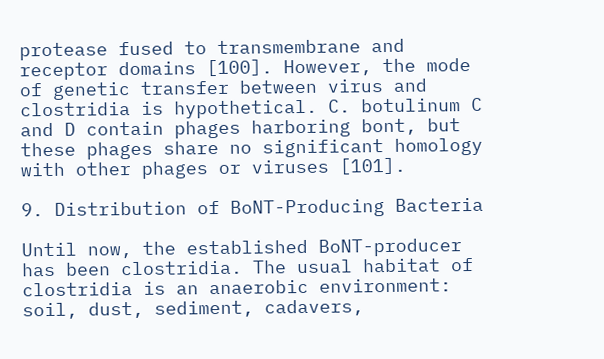protease fused to transmembrane and receptor domains [100]. However, the mode of genetic transfer between virus and clostridia is hypothetical. C. botulinum C and D contain phages harboring bont, but these phages share no significant homology with other phages or viruses [101].

9. Distribution of BoNT-Producing Bacteria

Until now, the established BoNT-producer has been clostridia. The usual habitat of clostridia is an anaerobic environment: soil, dust, sediment, cadavers,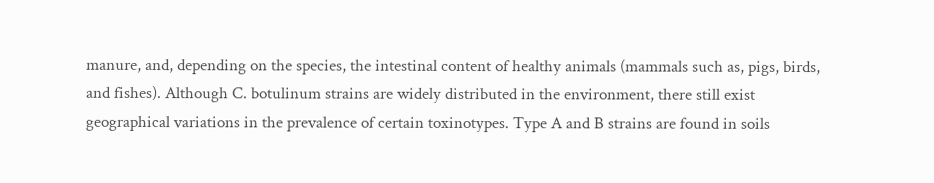manure, and, depending on the species, the intestinal content of healthy animals (mammals such as, pigs, birds, and fishes). Although C. botulinum strains are widely distributed in the environment, there still exist geographical variations in the prevalence of certain toxinotypes. Type A and B strains are found in soils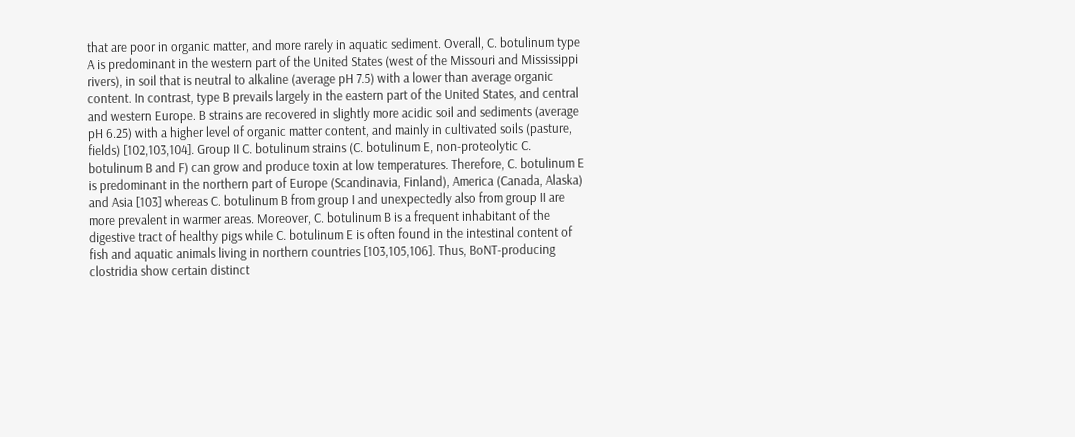that are poor in organic matter, and more rarely in aquatic sediment. Overall, C. botulinum type A is predominant in the western part of the United States (west of the Missouri and Mississippi rivers), in soil that is neutral to alkaline (average pH 7.5) with a lower than average organic content. In contrast, type B prevails largely in the eastern part of the United States, and central and western Europe. B strains are recovered in slightly more acidic soil and sediments (average pH 6.25) with a higher level of organic matter content, and mainly in cultivated soils (pasture, fields) [102,103,104]. Group II C. botulinum strains (C. botulinum E, non-proteolytic C. botulinum B and F) can grow and produce toxin at low temperatures. Therefore, C. botulinum E is predominant in the northern part of Europe (Scandinavia, Finland), America (Canada, Alaska) and Asia [103] whereas C. botulinum B from group I and unexpectedly also from group II are more prevalent in warmer areas. Moreover, C. botulinum B is a frequent inhabitant of the digestive tract of healthy pigs while C. botulinum E is often found in the intestinal content of fish and aquatic animals living in northern countries [103,105,106]. Thus, BoNT-producing clostridia show certain distinct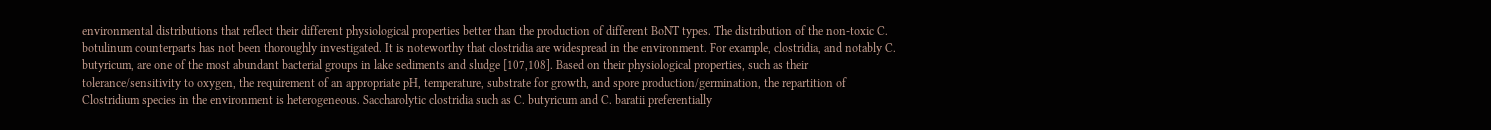environmental distributions that reflect their different physiological properties better than the production of different BoNT types. The distribution of the non-toxic C. botulinum counterparts has not been thoroughly investigated. It is noteworthy that clostridia are widespread in the environment. For example, clostridia, and notably C. butyricum, are one of the most abundant bacterial groups in lake sediments and sludge [107,108]. Based on their physiological properties, such as their tolerance/sensitivity to oxygen, the requirement of an appropriate pH, temperature, substrate for growth, and spore production/germination, the repartition of Clostridium species in the environment is heterogeneous. Saccharolytic clostridia such as C. butyricum and C. baratii preferentially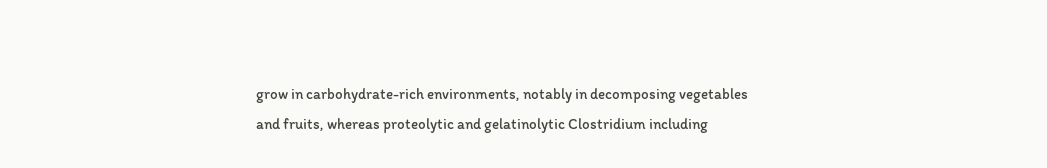grow in carbohydrate-rich environments, notably in decomposing vegetables and fruits, whereas proteolytic and gelatinolytic Clostridium including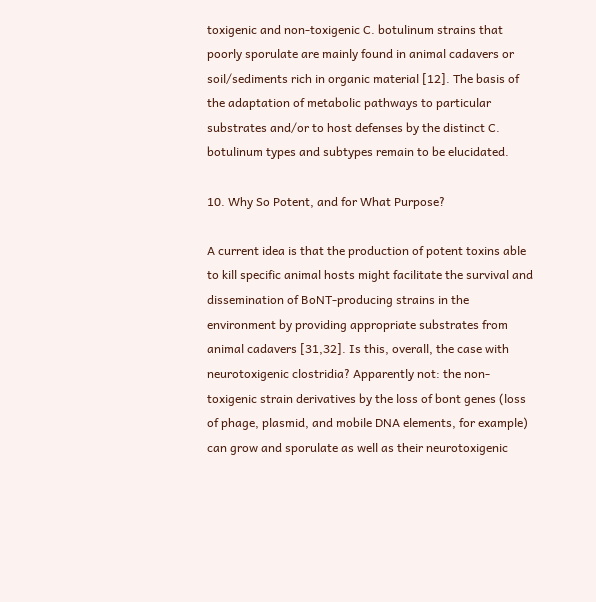toxigenic and non-toxigenic C. botulinum strains that poorly sporulate are mainly found in animal cadavers or soil/sediments rich in organic material [12]. The basis of the adaptation of metabolic pathways to particular substrates and/or to host defenses by the distinct C. botulinum types and subtypes remain to be elucidated.

10. Why So Potent, and for What Purpose?

A current idea is that the production of potent toxins able to kill specific animal hosts might facilitate the survival and dissemination of BoNT-producing strains in the environment by providing appropriate substrates from animal cadavers [31,32]. Is this, overall, the case with neurotoxigenic clostridia? Apparently not: the non-toxigenic strain derivatives by the loss of bont genes (loss of phage, plasmid, and mobile DNA elements, for example) can grow and sporulate as well as their neurotoxigenic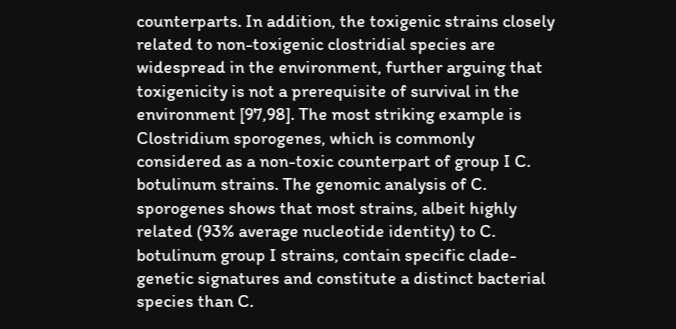counterparts. In addition, the toxigenic strains closely related to non-toxigenic clostridial species are widespread in the environment, further arguing that toxigenicity is not a prerequisite of survival in the environment [97,98]. The most striking example is Clostridium sporogenes, which is commonly considered as a non-toxic counterpart of group I C. botulinum strains. The genomic analysis of C. sporogenes shows that most strains, albeit highly related (93% average nucleotide identity) to C. botulinum group I strains, contain specific clade-genetic signatures and constitute a distinct bacterial species than C.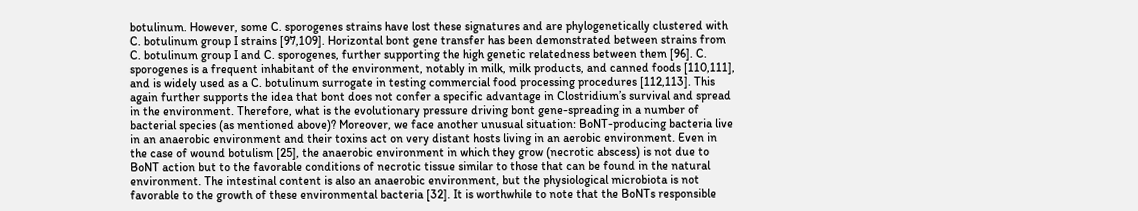botulinum. However, some C. sporogenes strains have lost these signatures and are phylogenetically clustered with C. botulinum group I strains [97,109]. Horizontal bont gene transfer has been demonstrated between strains from C. botulinum group I and C. sporogenes, further supporting the high genetic relatedness between them [96]. C. sporogenes is a frequent inhabitant of the environment, notably in milk, milk products, and canned foods [110,111], and is widely used as a C. botulinum surrogate in testing commercial food processing procedures [112,113]. This again further supports the idea that bont does not confer a specific advantage in Clostridium’s survival and spread in the environment. Therefore, what is the evolutionary pressure driving bont gene-spreading in a number of bacterial species (as mentioned above)? Moreover, we face another unusual situation: BoNT-producing bacteria live in an anaerobic environment and their toxins act on very distant hosts living in an aerobic environment. Even in the case of wound botulism [25], the anaerobic environment in which they grow (necrotic abscess) is not due to BoNT action but to the favorable conditions of necrotic tissue similar to those that can be found in the natural environment. The intestinal content is also an anaerobic environment, but the physiological microbiota is not favorable to the growth of these environmental bacteria [32]. It is worthwhile to note that the BoNTs responsible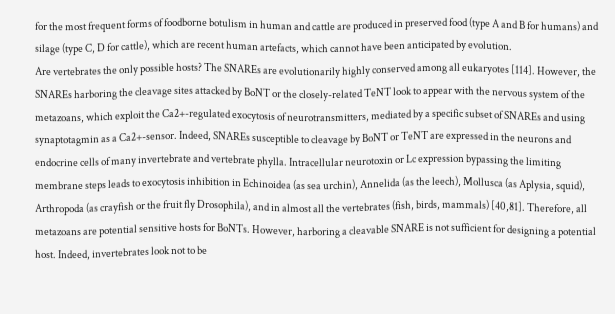for the most frequent forms of foodborne botulism in human and cattle are produced in preserved food (type A and B for humans) and silage (type C, D for cattle), which are recent human artefacts, which cannot have been anticipated by evolution.
Are vertebrates the only possible hosts? The SNAREs are evolutionarily highly conserved among all eukaryotes [114]. However, the SNAREs harboring the cleavage sites attacked by BoNT or the closely-related TeNT look to appear with the nervous system of the metazoans, which exploit the Ca2+-regulated exocytosis of neurotransmitters, mediated by a specific subset of SNAREs and using synaptotagmin as a Ca2+-sensor. Indeed, SNAREs susceptible to cleavage by BoNT or TeNT are expressed in the neurons and endocrine cells of many invertebrate and vertebrate phylla. Intracellular neurotoxin or Lc expression bypassing the limiting membrane steps leads to exocytosis inhibition in Echinoidea (as sea urchin), Annelida (as the leech), Mollusca (as Aplysia, squid), Arthropoda (as crayfish or the fruit fly Drosophila), and in almost all the vertebrates (fish, birds, mammals) [40,81]. Therefore, all metazoans are potential sensitive hosts for BoNTs. However, harboring a cleavable SNARE is not sufficient for designing a potential host. Indeed, invertebrates look not to be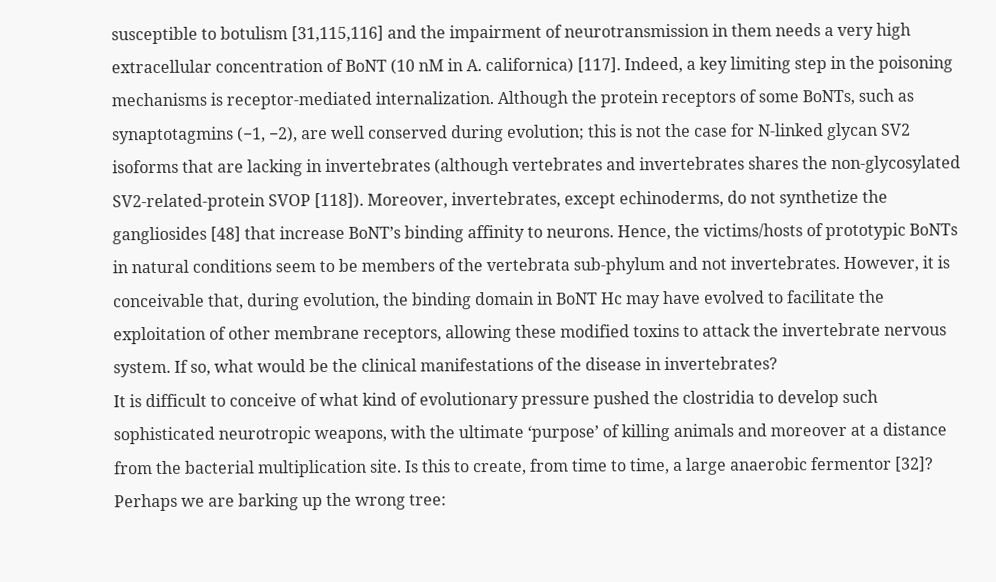susceptible to botulism [31,115,116] and the impairment of neurotransmission in them needs a very high extracellular concentration of BoNT (10 nM in A. californica) [117]. Indeed, a key limiting step in the poisoning mechanisms is receptor-mediated internalization. Although the protein receptors of some BoNTs, such as synaptotagmins (−1, −2), are well conserved during evolution; this is not the case for N-linked glycan SV2 isoforms that are lacking in invertebrates (although vertebrates and invertebrates shares the non-glycosylated SV2-related-protein SVOP [118]). Moreover, invertebrates, except echinoderms, do not synthetize the gangliosides [48] that increase BoNT’s binding affinity to neurons. Hence, the victims/hosts of prototypic BoNTs in natural conditions seem to be members of the vertebrata sub-phylum and not invertebrates. However, it is conceivable that, during evolution, the binding domain in BoNT Hc may have evolved to facilitate the exploitation of other membrane receptors, allowing these modified toxins to attack the invertebrate nervous system. If so, what would be the clinical manifestations of the disease in invertebrates?
It is difficult to conceive of what kind of evolutionary pressure pushed the clostridia to develop such sophisticated neurotropic weapons, with the ultimate ‘purpose’ of killing animals and moreover at a distance from the bacterial multiplication site. Is this to create, from time to time, a large anaerobic fermentor [32]? Perhaps we are barking up the wrong tree: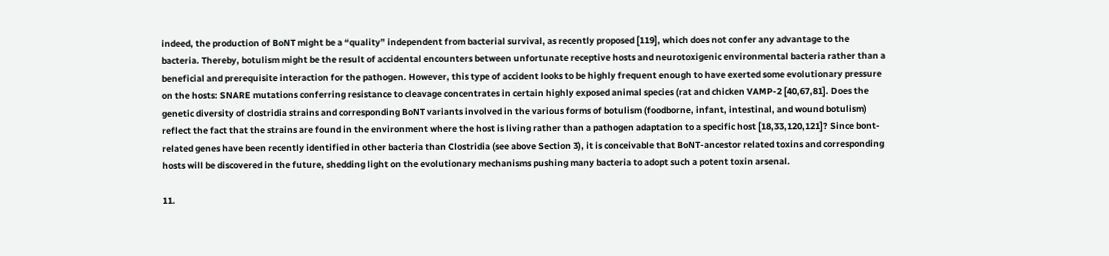indeed, the production of BoNT might be a “quality” independent from bacterial survival, as recently proposed [119], which does not confer any advantage to the bacteria. Thereby, botulism might be the result of accidental encounters between unfortunate receptive hosts and neurotoxigenic environmental bacteria rather than a beneficial and prerequisite interaction for the pathogen. However, this type of accident looks to be highly frequent enough to have exerted some evolutionary pressure on the hosts: SNARE mutations conferring resistance to cleavage concentrates in certain highly exposed animal species (rat and chicken VAMP-2 [40,67,81]. Does the genetic diversity of clostridia strains and corresponding BoNT variants involved in the various forms of botulism (foodborne, infant, intestinal, and wound botulism) reflect the fact that the strains are found in the environment where the host is living rather than a pathogen adaptation to a specific host [18,33,120,121]? Since bont-related genes have been recently identified in other bacteria than Clostridia (see above Section 3), it is conceivable that BoNT-ancestor related toxins and corresponding hosts will be discovered in the future, shedding light on the evolutionary mechanisms pushing many bacteria to adopt such a potent toxin arsenal.

11.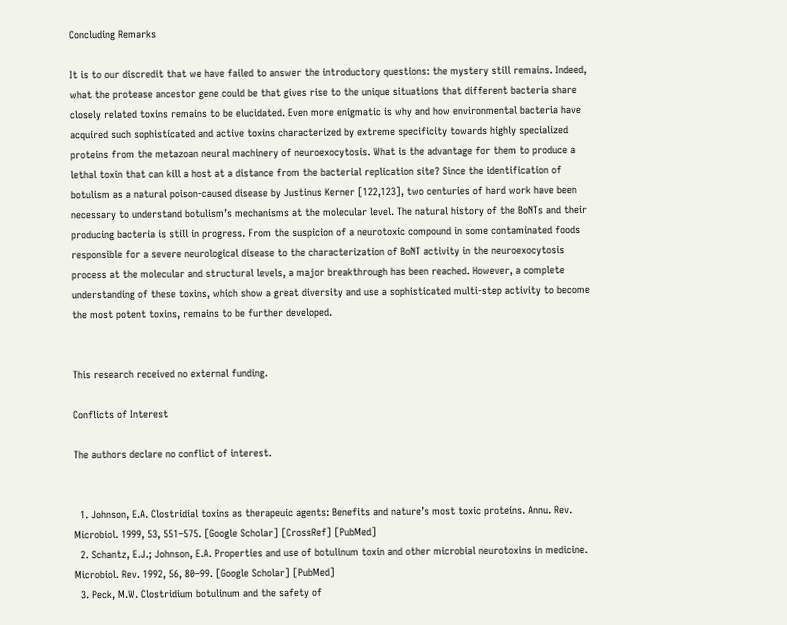Concluding Remarks

It is to our discredit that we have failed to answer the introductory questions: the mystery still remains. Indeed, what the protease ancestor gene could be that gives rise to the unique situations that different bacteria share closely related toxins remains to be elucidated. Even more enigmatic is why and how environmental bacteria have acquired such sophisticated and active toxins characterized by extreme specificity towards highly specialized proteins from the metazoan neural machinery of neuroexocytosis. What is the advantage for them to produce a lethal toxin that can kill a host at a distance from the bacterial replication site? Since the identification of botulism as a natural poison-caused disease by Justinus Kerner [122,123], two centuries of hard work have been necessary to understand botulism’s mechanisms at the molecular level. The natural history of the BoNTs and their producing bacteria is still in progress. From the suspicion of a neurotoxic compound in some contaminated foods responsible for a severe neurological disease to the characterization of BoNT activity in the neuroexocytosis process at the molecular and structural levels, a major breakthrough has been reached. However, a complete understanding of these toxins, which show a great diversity and use a sophisticated multi-step activity to become the most potent toxins, remains to be further developed.


This research received no external funding.

Conflicts of Interest

The authors declare no conflict of interest.


  1. Johnson, E.A. Clostridial toxins as therapeuic agents: Benefits and nature’s most toxic proteins. Annu. Rev. Microbiol. 1999, 53, 551–575. [Google Scholar] [CrossRef] [PubMed]
  2. Schantz, E.J.; Johnson, E.A. Properties and use of botulinum toxin and other microbial neurotoxins in medicine. Microbiol. Rev. 1992, 56, 80–99. [Google Scholar] [PubMed]
  3. Peck, M.W. Clostridium botulinum and the safety of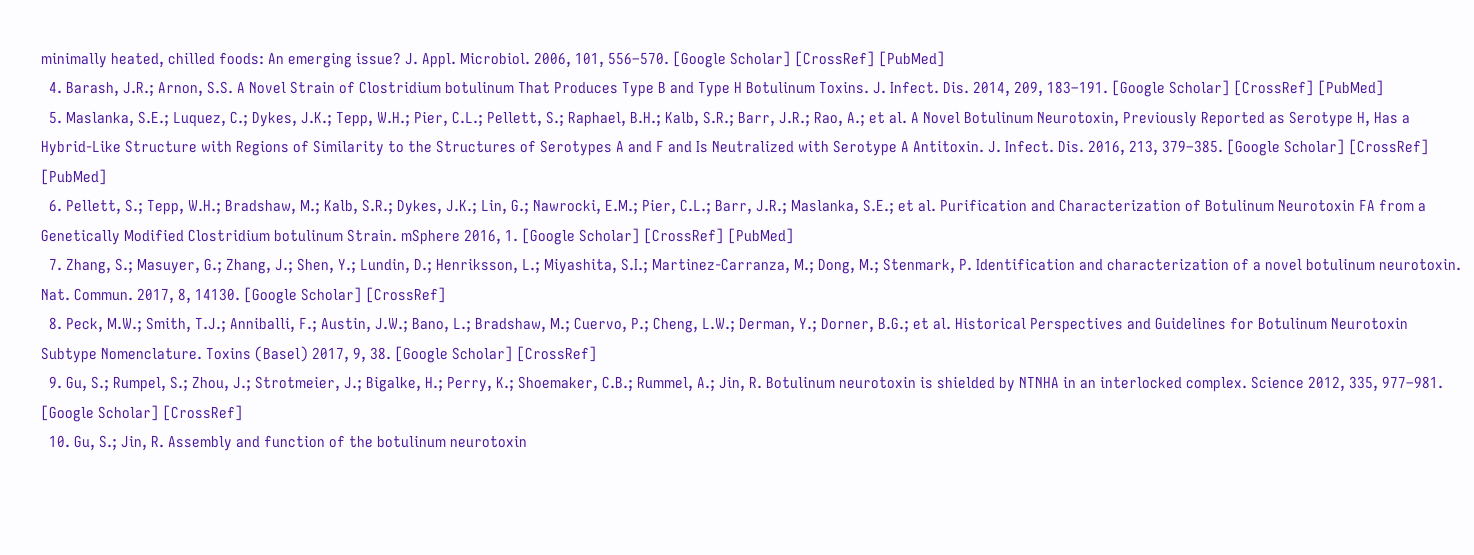minimally heated, chilled foods: An emerging issue? J. Appl. Microbiol. 2006, 101, 556–570. [Google Scholar] [CrossRef] [PubMed]
  4. Barash, J.R.; Arnon, S.S. A Novel Strain of Clostridium botulinum That Produces Type B and Type H Botulinum Toxins. J. Infect. Dis. 2014, 209, 183–191. [Google Scholar] [CrossRef] [PubMed]
  5. Maslanka, S.E.; Luquez, C.; Dykes, J.K.; Tepp, W.H.; Pier, C.L.; Pellett, S.; Raphael, B.H.; Kalb, S.R.; Barr, J.R.; Rao, A.; et al. A Novel Botulinum Neurotoxin, Previously Reported as Serotype H, Has a Hybrid-Like Structure with Regions of Similarity to the Structures of Serotypes A and F and Is Neutralized with Serotype A Antitoxin. J. Infect. Dis. 2016, 213, 379–385. [Google Scholar] [CrossRef] [PubMed]
  6. Pellett, S.; Tepp, W.H.; Bradshaw, M.; Kalb, S.R.; Dykes, J.K.; Lin, G.; Nawrocki, E.M.; Pier, C.L.; Barr, J.R.; Maslanka, S.E.; et al. Purification and Characterization of Botulinum Neurotoxin FA from a Genetically Modified Clostridium botulinum Strain. mSphere 2016, 1. [Google Scholar] [CrossRef] [PubMed]
  7. Zhang, S.; Masuyer, G.; Zhang, J.; Shen, Y.; Lundin, D.; Henriksson, L.; Miyashita, S.I.; Martinez-Carranza, M.; Dong, M.; Stenmark, P. Identification and characterization of a novel botulinum neurotoxin. Nat. Commun. 2017, 8, 14130. [Google Scholar] [CrossRef]
  8. Peck, M.W.; Smith, T.J.; Anniballi, F.; Austin, J.W.; Bano, L.; Bradshaw, M.; Cuervo, P.; Cheng, L.W.; Derman, Y.; Dorner, B.G.; et al. Historical Perspectives and Guidelines for Botulinum Neurotoxin Subtype Nomenclature. Toxins (Basel) 2017, 9, 38. [Google Scholar] [CrossRef]
  9. Gu, S.; Rumpel, S.; Zhou, J.; Strotmeier, J.; Bigalke, H.; Perry, K.; Shoemaker, C.B.; Rummel, A.; Jin, R. Botulinum neurotoxin is shielded by NTNHA in an interlocked complex. Science 2012, 335, 977–981. [Google Scholar] [CrossRef]
  10. Gu, S.; Jin, R. Assembly and function of the botulinum neurotoxin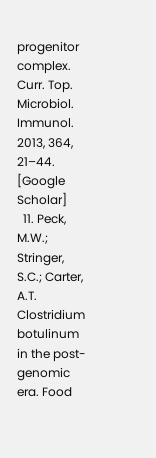progenitor complex. Curr. Top. Microbiol. Immunol. 2013, 364, 21–44. [Google Scholar]
  11. Peck, M.W.; Stringer, S.C.; Carter, A.T. Clostridium botulinum in the post-genomic era. Food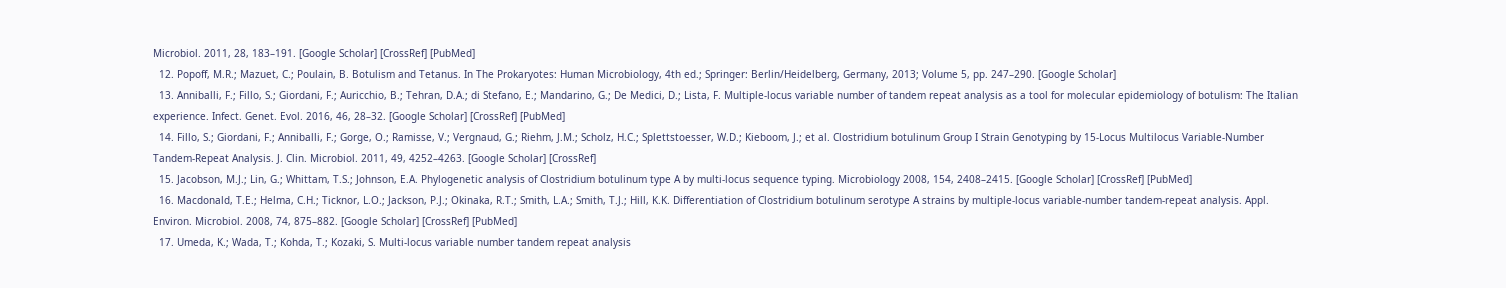Microbiol. 2011, 28, 183–191. [Google Scholar] [CrossRef] [PubMed]
  12. Popoff, M.R.; Mazuet, C.; Poulain, B. Botulism and Tetanus. In The Prokaryotes: Human Microbiology, 4th ed.; Springer: Berlin/Heidelberg, Germany, 2013; Volume 5, pp. 247–290. [Google Scholar]
  13. Anniballi, F.; Fillo, S.; Giordani, F.; Auricchio, B.; Tehran, D.A.; di Stefano, E.; Mandarino, G.; De Medici, D.; Lista, F. Multiple-locus variable number of tandem repeat analysis as a tool for molecular epidemiology of botulism: The Italian experience. Infect. Genet. Evol. 2016, 46, 28–32. [Google Scholar] [CrossRef] [PubMed]
  14. Fillo, S.; Giordani, F.; Anniballi, F.; Gorge, O.; Ramisse, V.; Vergnaud, G.; Riehm, J.M.; Scholz, H.C.; Splettstoesser, W.D.; Kieboom, J.; et al. Clostridium botulinum Group I Strain Genotyping by 15-Locus Multilocus Variable-Number Tandem-Repeat Analysis. J. Clin. Microbiol. 2011, 49, 4252–4263. [Google Scholar] [CrossRef]
  15. Jacobson, M.J.; Lin, G.; Whittam, T.S.; Johnson, E.A. Phylogenetic analysis of Clostridium botulinum type A by multi-locus sequence typing. Microbiology 2008, 154, 2408–2415. [Google Scholar] [CrossRef] [PubMed]
  16. Macdonald, T.E.; Helma, C.H.; Ticknor, L.O.; Jackson, P.J.; Okinaka, R.T.; Smith, L.A.; Smith, T.J.; Hill, K.K. Differentiation of Clostridium botulinum serotype A strains by multiple-locus variable-number tandem-repeat analysis. Appl. Environ. Microbiol. 2008, 74, 875–882. [Google Scholar] [CrossRef] [PubMed]
  17. Umeda, K.; Wada, T.; Kohda, T.; Kozaki, S. Multi-locus variable number tandem repeat analysis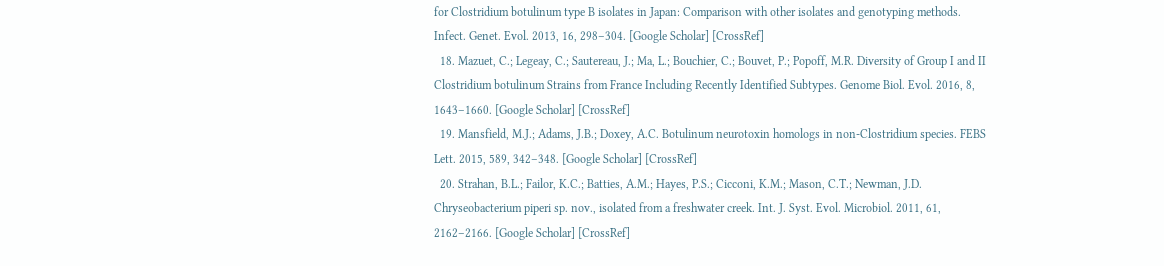for Clostridium botulinum type B isolates in Japan: Comparison with other isolates and genotyping methods. Infect. Genet. Evol. 2013, 16, 298–304. [Google Scholar] [CrossRef]
  18. Mazuet, C.; Legeay, C.; Sautereau, J.; Ma, L.; Bouchier, C.; Bouvet, P.; Popoff, M.R. Diversity of Group I and II Clostridium botulinum Strains from France Including Recently Identified Subtypes. Genome Biol. Evol. 2016, 8, 1643–1660. [Google Scholar] [CrossRef]
  19. Mansfield, M.J.; Adams, J.B.; Doxey, A.C. Botulinum neurotoxin homologs in non-Clostridium species. FEBS Lett. 2015, 589, 342–348. [Google Scholar] [CrossRef]
  20. Strahan, B.L.; Failor, K.C.; Batties, A.M.; Hayes, P.S.; Cicconi, K.M.; Mason, C.T.; Newman, J.D. Chryseobacterium piperi sp. nov., isolated from a freshwater creek. Int. J. Syst. Evol. Microbiol. 2011, 61, 2162–2166. [Google Scholar] [CrossRef]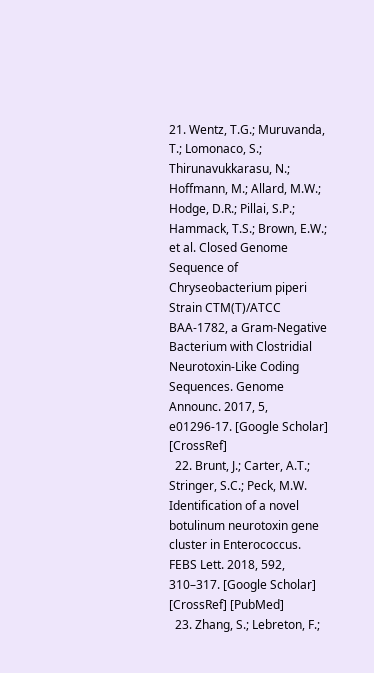21. Wentz, T.G.; Muruvanda, T.; Lomonaco, S.; Thirunavukkarasu, N.; Hoffmann, M.; Allard, M.W.; Hodge, D.R.; Pillai, S.P.; Hammack, T.S.; Brown, E.W.; et al. Closed Genome Sequence of Chryseobacterium piperi Strain CTM(T)/ATCC BAA-1782, a Gram-Negative Bacterium with Clostridial Neurotoxin-Like Coding Sequences. Genome Announc. 2017, 5, e01296-17. [Google Scholar] [CrossRef]
  22. Brunt, J.; Carter, A.T.; Stringer, S.C.; Peck, M.W. Identification of a novel botulinum neurotoxin gene cluster in Enterococcus. FEBS Lett. 2018, 592, 310–317. [Google Scholar] [CrossRef] [PubMed]
  23. Zhang, S.; Lebreton, F.;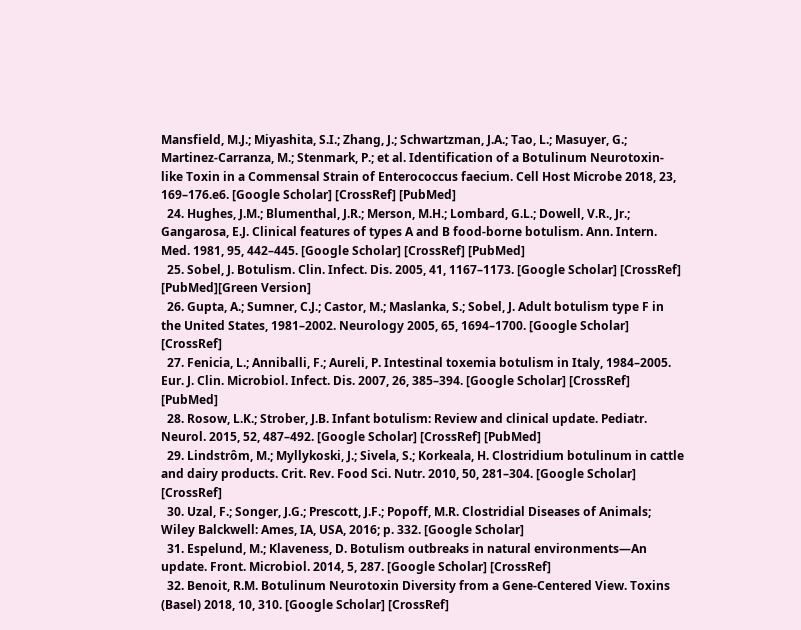Mansfield, M.J.; Miyashita, S.I.; Zhang, J.; Schwartzman, J.A.; Tao, L.; Masuyer, G.; Martinez-Carranza, M.; Stenmark, P.; et al. Identification of a Botulinum Neurotoxin-like Toxin in a Commensal Strain of Enterococcus faecium. Cell Host Microbe 2018, 23, 169–176.e6. [Google Scholar] [CrossRef] [PubMed]
  24. Hughes, J.M.; Blumenthal, J.R.; Merson, M.H.; Lombard, G.L.; Dowell, V.R., Jr.; Gangarosa, E.J. Clinical features of types A and B food-borne botulism. Ann. Intern. Med. 1981, 95, 442–445. [Google Scholar] [CrossRef] [PubMed]
  25. Sobel, J. Botulism. Clin. Infect. Dis. 2005, 41, 1167–1173. [Google Scholar] [CrossRef] [PubMed][Green Version]
  26. Gupta, A.; Sumner, C.J.; Castor, M.; Maslanka, S.; Sobel, J. Adult botulism type F in the United States, 1981–2002. Neurology 2005, 65, 1694–1700. [Google Scholar] [CrossRef]
  27. Fenicia, L.; Anniballi, F.; Aureli, P. Intestinal toxemia botulism in Italy, 1984–2005. Eur. J. Clin. Microbiol. Infect. Dis. 2007, 26, 385–394. [Google Scholar] [CrossRef] [PubMed]
  28. Rosow, L.K.; Strober, J.B. Infant botulism: Review and clinical update. Pediatr. Neurol. 2015, 52, 487–492. [Google Scholar] [CrossRef] [PubMed]
  29. Lindstrôm, M.; Myllykoski, J.; Sivela, S.; Korkeala, H. Clostridium botulinum in cattle and dairy products. Crit. Rev. Food Sci. Nutr. 2010, 50, 281–304. [Google Scholar] [CrossRef]
  30. Uzal, F.; Songer, J.G.; Prescott, J.F.; Popoff, M.R. Clostridial Diseases of Animals; Wiley Balckwell: Ames, IA, USA, 2016; p. 332. [Google Scholar]
  31. Espelund, M.; Klaveness, D. Botulism outbreaks in natural environments—An update. Front. Microbiol. 2014, 5, 287. [Google Scholar] [CrossRef]
  32. Benoit, R.M. Botulinum Neurotoxin Diversity from a Gene-Centered View. Toxins (Basel) 2018, 10, 310. [Google Scholar] [CrossRef]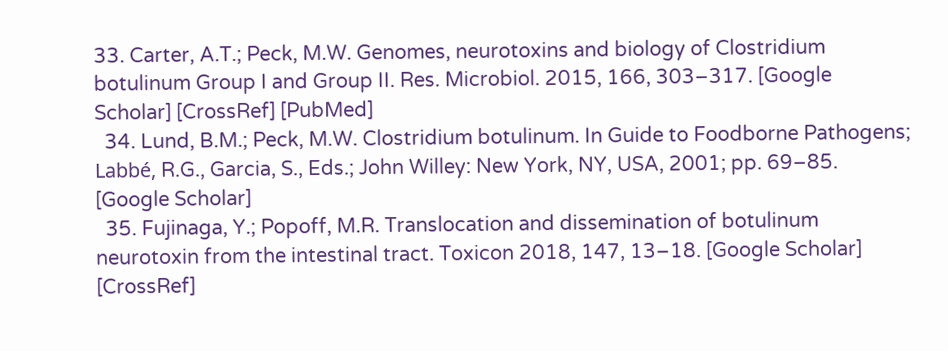33. Carter, A.T.; Peck, M.W. Genomes, neurotoxins and biology of Clostridium botulinum Group I and Group II. Res. Microbiol. 2015, 166, 303–317. [Google Scholar] [CrossRef] [PubMed]
  34. Lund, B.M.; Peck, M.W. Clostridium botulinum. In Guide to Foodborne Pathogens; Labbé, R.G., Garcia, S., Eds.; John Willey: New York, NY, USA, 2001; pp. 69–85. [Google Scholar]
  35. Fujinaga, Y.; Popoff, M.R. Translocation and dissemination of botulinum neurotoxin from the intestinal tract. Toxicon 2018, 147, 13–18. [Google Scholar] [CrossRef]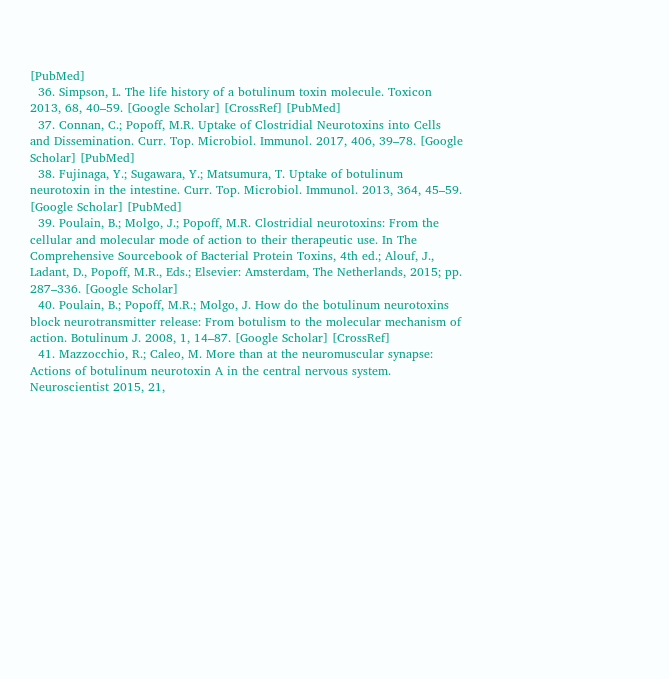[PubMed]
  36. Simpson, L. The life history of a botulinum toxin molecule. Toxicon 2013, 68, 40–59. [Google Scholar] [CrossRef] [PubMed]
  37. Connan, C.; Popoff, M.R. Uptake of Clostridial Neurotoxins into Cells and Dissemination. Curr. Top. Microbiol. Immunol. 2017, 406, 39–78. [Google Scholar] [PubMed]
  38. Fujinaga, Y.; Sugawara, Y.; Matsumura, T. Uptake of botulinum neurotoxin in the intestine. Curr. Top. Microbiol. Immunol. 2013, 364, 45–59. [Google Scholar] [PubMed]
  39. Poulain, B.; Molgo, J.; Popoff, M.R. Clostridial neurotoxins: From the cellular and molecular mode of action to their therapeutic use. In The Comprehensive Sourcebook of Bacterial Protein Toxins, 4th ed.; Alouf, J., Ladant, D., Popoff, M.R., Eds.; Elsevier: Amsterdam, The Netherlands, 2015; pp. 287–336. [Google Scholar]
  40. Poulain, B.; Popoff, M.R.; Molgo, J. How do the botulinum neurotoxins block neurotransmitter release: From botulism to the molecular mechanism of action. Botulinum J. 2008, 1, 14–87. [Google Scholar] [CrossRef]
  41. Mazzocchio, R.; Caleo, M. More than at the neuromuscular synapse: Actions of botulinum neurotoxin A in the central nervous system. Neuroscientist 2015, 21,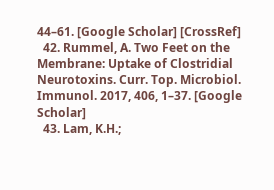44–61. [Google Scholar] [CrossRef]
  42. Rummel, A. Two Feet on the Membrane: Uptake of Clostridial Neurotoxins. Curr. Top. Microbiol. Immunol. 2017, 406, 1–37. [Google Scholar]
  43. Lam, K.H.;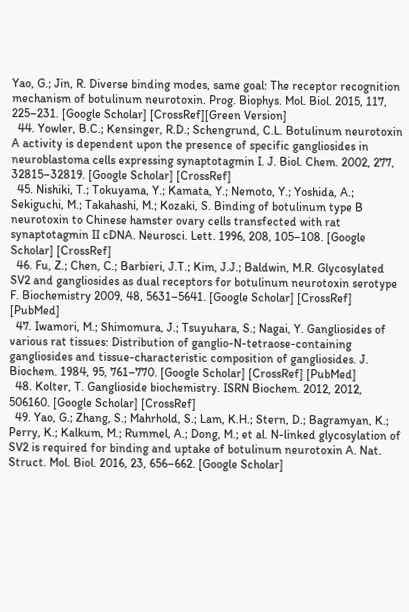Yao, G.; Jin, R. Diverse binding modes, same goal: The receptor recognition mechanism of botulinum neurotoxin. Prog. Biophys. Mol. Biol. 2015, 117, 225–231. [Google Scholar] [CrossRef][Green Version]
  44. Yowler, B.C.; Kensinger, R.D.; Schengrund, C.L. Botulinum neurotoxin A activity is dependent upon the presence of specific gangliosides in neuroblastoma cells expressing synaptotagmin I. J. Biol. Chem. 2002, 277, 32815–32819. [Google Scholar] [CrossRef]
  45. Nishiki, T.; Tokuyama, Y.; Kamata, Y.; Nemoto, Y.; Yoshida, A.; Sekiguchi, M.; Takahashi, M.; Kozaki, S. Binding of botulinum type B neurotoxin to Chinese hamster ovary cells transfected with rat synaptotagmin II cDNA. Neurosci. Lett. 1996, 208, 105–108. [Google Scholar] [CrossRef]
  46. Fu, Z.; Chen, C.; Barbieri, J.T.; Kim, J.J.; Baldwin, M.R. Glycosylated SV2 and gangliosides as dual receptors for botulinum neurotoxin serotype F. Biochemistry 2009, 48, 5631–5641. [Google Scholar] [CrossRef] [PubMed]
  47. Iwamori, M.; Shimomura, J.; Tsuyuhara, S.; Nagai, Y. Gangliosides of various rat tissues: Distribution of ganglio-N-tetraose-containing gangliosides and tissue-characteristic composition of gangliosides. J. Biochem. 1984, 95, 761–770. [Google Scholar] [CrossRef] [PubMed]
  48. Kolter, T. Ganglioside biochemistry. ISRN Biochem. 2012, 2012, 506160. [Google Scholar] [CrossRef]
  49. Yao, G.; Zhang, S.; Mahrhold, S.; Lam, K.H.; Stern, D.; Bagramyan, K.; Perry, K.; Kalkum, M.; Rummel, A.; Dong, M.; et al. N-linked glycosylation of SV2 is required for binding and uptake of botulinum neurotoxin A. Nat. Struct. Mol. Biol. 2016, 23, 656–662. [Google Scholar]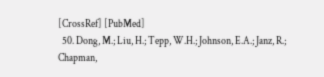[CrossRef] [PubMed]
  50. Dong, M.; Liu, H.; Tepp, W.H.; Johnson, E.A.; Janz, R.; Chapman,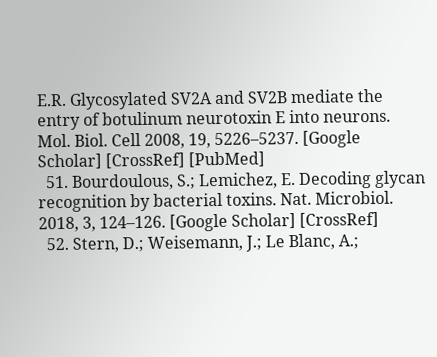E.R. Glycosylated SV2A and SV2B mediate the entry of botulinum neurotoxin E into neurons. Mol. Biol. Cell 2008, 19, 5226–5237. [Google Scholar] [CrossRef] [PubMed]
  51. Bourdoulous, S.; Lemichez, E. Decoding glycan recognition by bacterial toxins. Nat. Microbiol. 2018, 3, 124–126. [Google Scholar] [CrossRef]
  52. Stern, D.; Weisemann, J.; Le Blanc, A.;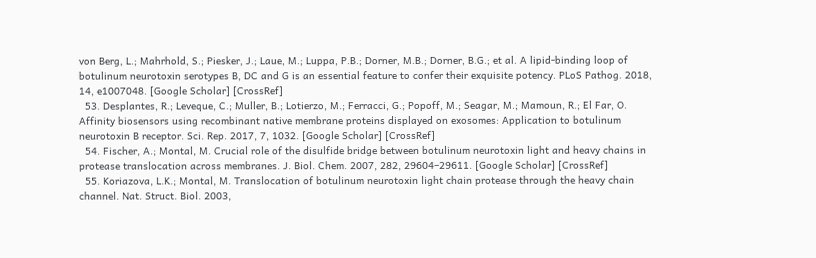von Berg, L.; Mahrhold, S.; Piesker, J.; Laue, M.; Luppa, P.B.; Dorner, M.B.; Dorner, B.G.; et al. A lipid-binding loop of botulinum neurotoxin serotypes B, DC and G is an essential feature to confer their exquisite potency. PLoS Pathog. 2018, 14, e1007048. [Google Scholar] [CrossRef]
  53. Desplantes, R.; Leveque, C.; Muller, B.; Lotierzo, M.; Ferracci, G.; Popoff, M.; Seagar, M.; Mamoun, R.; El Far, O. Affinity biosensors using recombinant native membrane proteins displayed on exosomes: Application to botulinum neurotoxin B receptor. Sci. Rep. 2017, 7, 1032. [Google Scholar] [CrossRef]
  54. Fischer, A.; Montal, M. Crucial role of the disulfide bridge between botulinum neurotoxin light and heavy chains in protease translocation across membranes. J. Biol. Chem. 2007, 282, 29604–29611. [Google Scholar] [CrossRef]
  55. Koriazova, L.K.; Montal, M. Translocation of botulinum neurotoxin light chain protease through the heavy chain channel. Nat. Struct. Biol. 2003,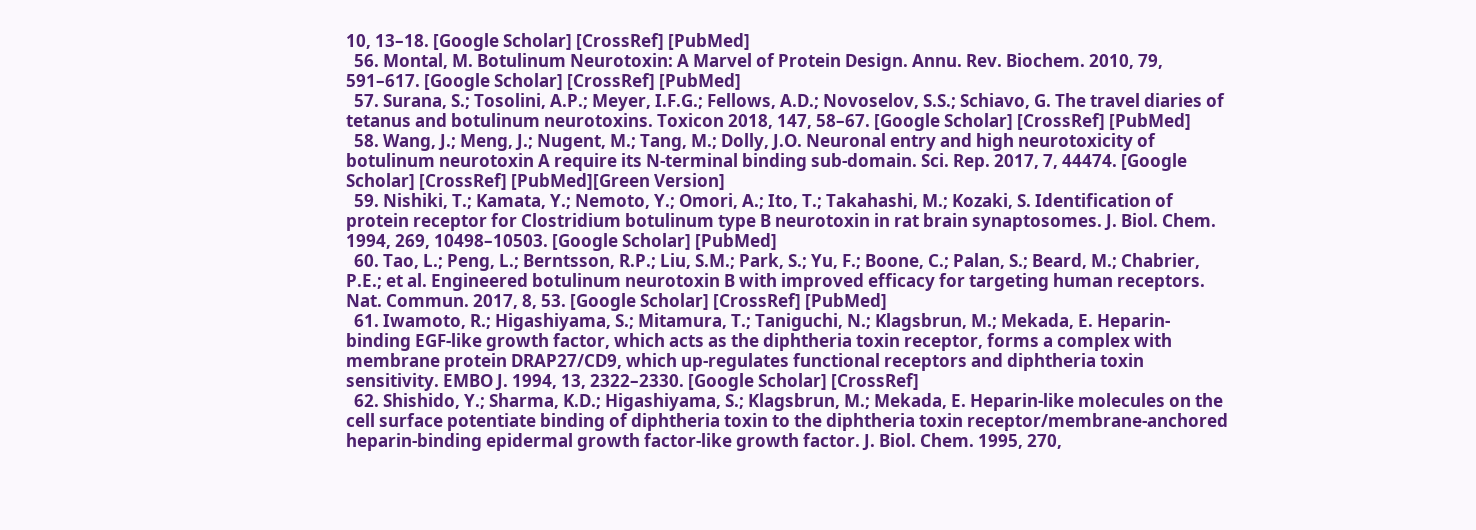10, 13–18. [Google Scholar] [CrossRef] [PubMed]
  56. Montal, M. Botulinum Neurotoxin: A Marvel of Protein Design. Annu. Rev. Biochem. 2010, 79, 591–617. [Google Scholar] [CrossRef] [PubMed]
  57. Surana, S.; Tosolini, A.P.; Meyer, I.F.G.; Fellows, A.D.; Novoselov, S.S.; Schiavo, G. The travel diaries of tetanus and botulinum neurotoxins. Toxicon 2018, 147, 58–67. [Google Scholar] [CrossRef] [PubMed]
  58. Wang, J.; Meng, J.; Nugent, M.; Tang, M.; Dolly, J.O. Neuronal entry and high neurotoxicity of botulinum neurotoxin A require its N-terminal binding sub-domain. Sci. Rep. 2017, 7, 44474. [Google Scholar] [CrossRef] [PubMed][Green Version]
  59. Nishiki, T.; Kamata, Y.; Nemoto, Y.; Omori, A.; Ito, T.; Takahashi, M.; Kozaki, S. Identification of protein receptor for Clostridium botulinum type B neurotoxin in rat brain synaptosomes. J. Biol. Chem. 1994, 269, 10498–10503. [Google Scholar] [PubMed]
  60. Tao, L.; Peng, L.; Berntsson, R.P.; Liu, S.M.; Park, S.; Yu, F.; Boone, C.; Palan, S.; Beard, M.; Chabrier, P.E.; et al. Engineered botulinum neurotoxin B with improved efficacy for targeting human receptors. Nat. Commun. 2017, 8, 53. [Google Scholar] [CrossRef] [PubMed]
  61. Iwamoto, R.; Higashiyama, S.; Mitamura, T.; Taniguchi, N.; Klagsbrun, M.; Mekada, E. Heparin-binding EGF-like growth factor, which acts as the diphtheria toxin receptor, forms a complex with membrane protein DRAP27/CD9, which up-regulates functional receptors and diphtheria toxin sensitivity. EMBO J. 1994, 13, 2322–2330. [Google Scholar] [CrossRef]
  62. Shishido, Y.; Sharma, K.D.; Higashiyama, S.; Klagsbrun, M.; Mekada, E. Heparin-like molecules on the cell surface potentiate binding of diphtheria toxin to the diphtheria toxin receptor/membrane-anchored heparin-binding epidermal growth factor-like growth factor. J. Biol. Chem. 1995, 270,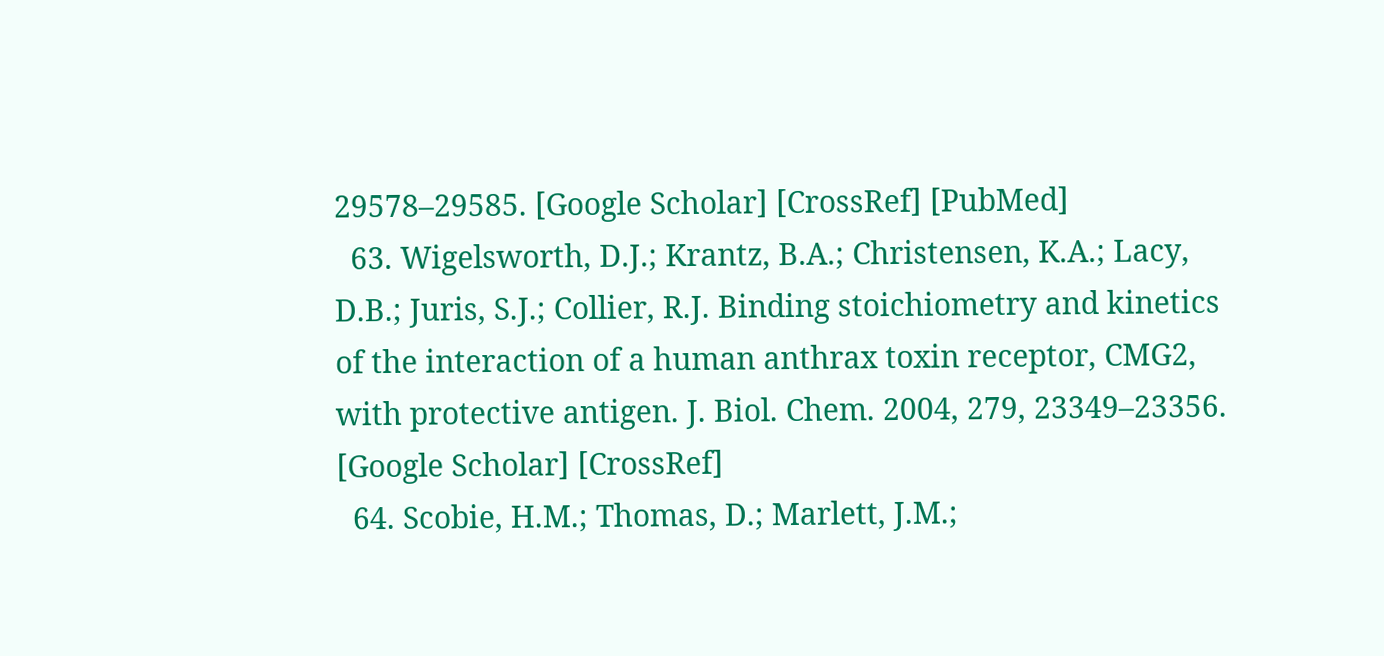29578–29585. [Google Scholar] [CrossRef] [PubMed]
  63. Wigelsworth, D.J.; Krantz, B.A.; Christensen, K.A.; Lacy, D.B.; Juris, S.J.; Collier, R.J. Binding stoichiometry and kinetics of the interaction of a human anthrax toxin receptor, CMG2, with protective antigen. J. Biol. Chem. 2004, 279, 23349–23356. [Google Scholar] [CrossRef]
  64. Scobie, H.M.; Thomas, D.; Marlett, J.M.;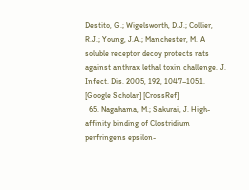Destito, G.; Wigelsworth, D.J.; Collier, R.J.; Young, J.A.; Manchester, M. A soluble receptor decoy protects rats against anthrax lethal toxin challenge. J. Infect. Dis. 2005, 192, 1047–1051. [Google Scholar] [CrossRef]
  65. Nagahama, M.; Sakurai, J. High-affinity binding of Clostridium perfringens epsilon-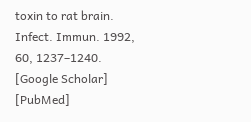toxin to rat brain. Infect. Immun. 1992, 60, 1237–1240. [Google Scholar] [PubMed]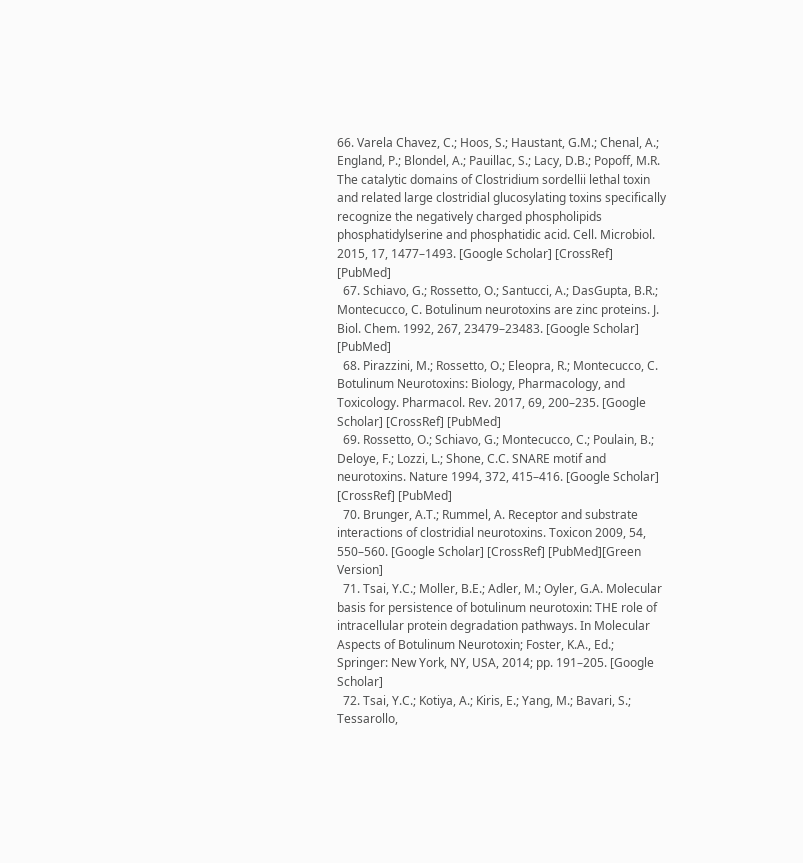66. Varela Chavez, C.; Hoos, S.; Haustant, G.M.; Chenal, A.; England, P.; Blondel, A.; Pauillac, S.; Lacy, D.B.; Popoff, M.R. The catalytic domains of Clostridium sordellii lethal toxin and related large clostridial glucosylating toxins specifically recognize the negatively charged phospholipids phosphatidylserine and phosphatidic acid. Cell. Microbiol. 2015, 17, 1477–1493. [Google Scholar] [CrossRef] [PubMed]
  67. Schiavo, G.; Rossetto, O.; Santucci, A.; DasGupta, B.R.; Montecucco, C. Botulinum neurotoxins are zinc proteins. J. Biol. Chem. 1992, 267, 23479–23483. [Google Scholar] [PubMed]
  68. Pirazzini, M.; Rossetto, O.; Eleopra, R.; Montecucco, C. Botulinum Neurotoxins: Biology, Pharmacology, and Toxicology. Pharmacol. Rev. 2017, 69, 200–235. [Google Scholar] [CrossRef] [PubMed]
  69. Rossetto, O.; Schiavo, G.; Montecucco, C.; Poulain, B.; Deloye, F.; Lozzi, L.; Shone, C.C. SNARE motif and neurotoxins. Nature 1994, 372, 415–416. [Google Scholar] [CrossRef] [PubMed]
  70. Brunger, A.T.; Rummel, A. Receptor and substrate interactions of clostridial neurotoxins. Toxicon 2009, 54, 550–560. [Google Scholar] [CrossRef] [PubMed][Green Version]
  71. Tsai, Y.C.; Moller, B.E.; Adler, M.; Oyler, G.A. Molecular basis for persistence of botulinum neurotoxin: THE role of intracellular protein degradation pathways. In Molecular Aspects of Botulinum Neurotoxin; Foster, K.A., Ed.; Springer: New York, NY, USA, 2014; pp. 191–205. [Google Scholar]
  72. Tsai, Y.C.; Kotiya, A.; Kiris, E.; Yang, M.; Bavari, S.; Tessarollo,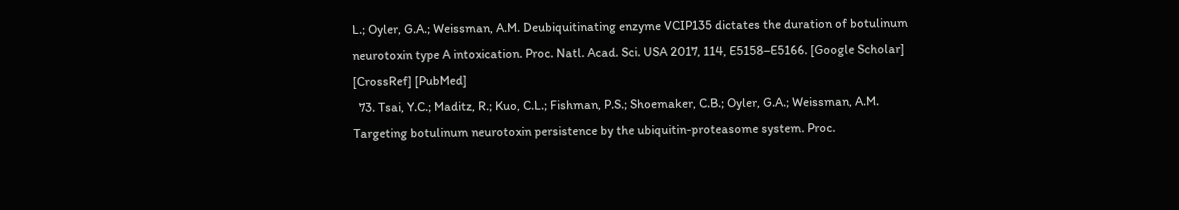L.; Oyler, G.A.; Weissman, A.M. Deubiquitinating enzyme VCIP135 dictates the duration of botulinum neurotoxin type A intoxication. Proc. Natl. Acad. Sci. USA 2017, 114, E5158–E5166. [Google Scholar] [CrossRef] [PubMed]
  73. Tsai, Y.C.; Maditz, R.; Kuo, C.L.; Fishman, P.S.; Shoemaker, C.B.; Oyler, G.A.; Weissman, A.M. Targeting botulinum neurotoxin persistence by the ubiquitin-proteasome system. Proc.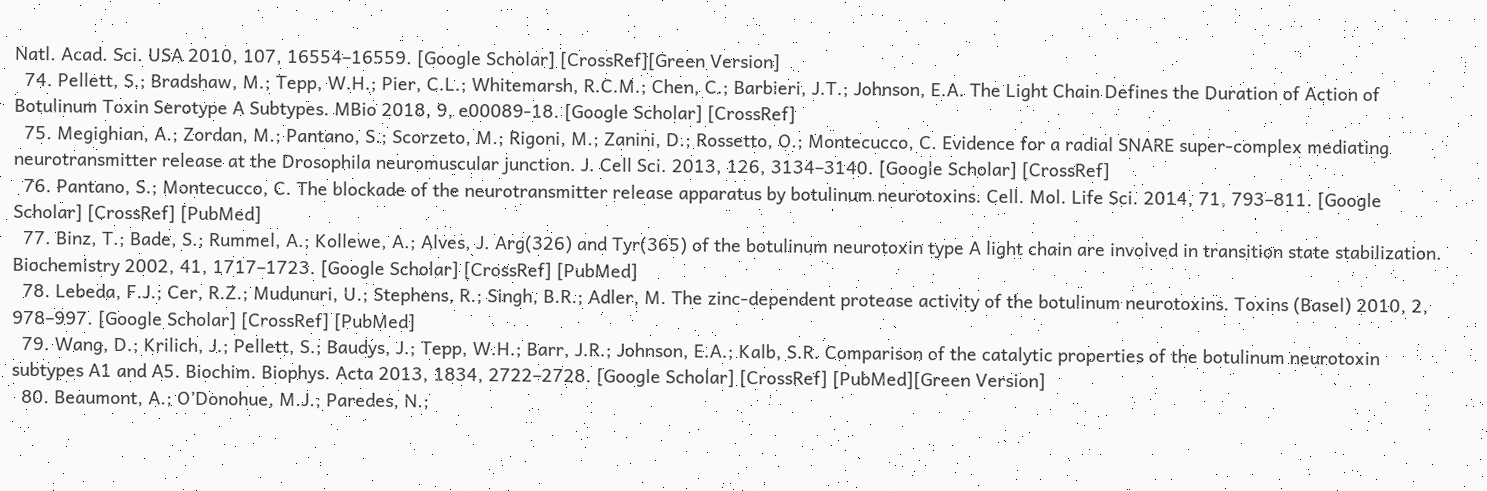Natl. Acad. Sci. USA 2010, 107, 16554–16559. [Google Scholar] [CrossRef][Green Version]
  74. Pellett, S.; Bradshaw, M.; Tepp, W.H.; Pier, C.L.; Whitemarsh, R.C.M.; Chen, C.; Barbieri, J.T.; Johnson, E.A. The Light Chain Defines the Duration of Action of Botulinum Toxin Serotype A Subtypes. MBio 2018, 9, e00089-18. [Google Scholar] [CrossRef]
  75. Megighian, A.; Zordan, M.; Pantano, S.; Scorzeto, M.; Rigoni, M.; Zanini, D.; Rossetto, O.; Montecucco, C. Evidence for a radial SNARE super-complex mediating neurotransmitter release at the Drosophila neuromuscular junction. J. Cell Sci. 2013, 126, 3134–3140. [Google Scholar] [CrossRef]
  76. Pantano, S.; Montecucco, C. The blockade of the neurotransmitter release apparatus by botulinum neurotoxins. Cell. Mol. Life Sci. 2014, 71, 793–811. [Google Scholar] [CrossRef] [PubMed]
  77. Binz, T.; Bade, S.; Rummel, A.; Kollewe, A.; Alves, J. Arg(326) and Tyr(365) of the botulinum neurotoxin type A light chain are involved in transition state stabilization. Biochemistry 2002, 41, 1717–1723. [Google Scholar] [CrossRef] [PubMed]
  78. Lebeda, F.J.; Cer, R.Z.; Mudunuri, U.; Stephens, R.; Singh, B.R.; Adler, M. The zinc-dependent protease activity of the botulinum neurotoxins. Toxins (Basel) 2010, 2, 978–997. [Google Scholar] [CrossRef] [PubMed]
  79. Wang, D.; Krilich, J.; Pellett, S.; Baudys, J.; Tepp, W.H.; Barr, J.R.; Johnson, E.A.; Kalb, S.R. Comparison of the catalytic properties of the botulinum neurotoxin subtypes A1 and A5. Biochim. Biophys. Acta 2013, 1834, 2722–2728. [Google Scholar] [CrossRef] [PubMed][Green Version]
  80. Beaumont, A.; O’Donohue, M.J.; Paredes, N.;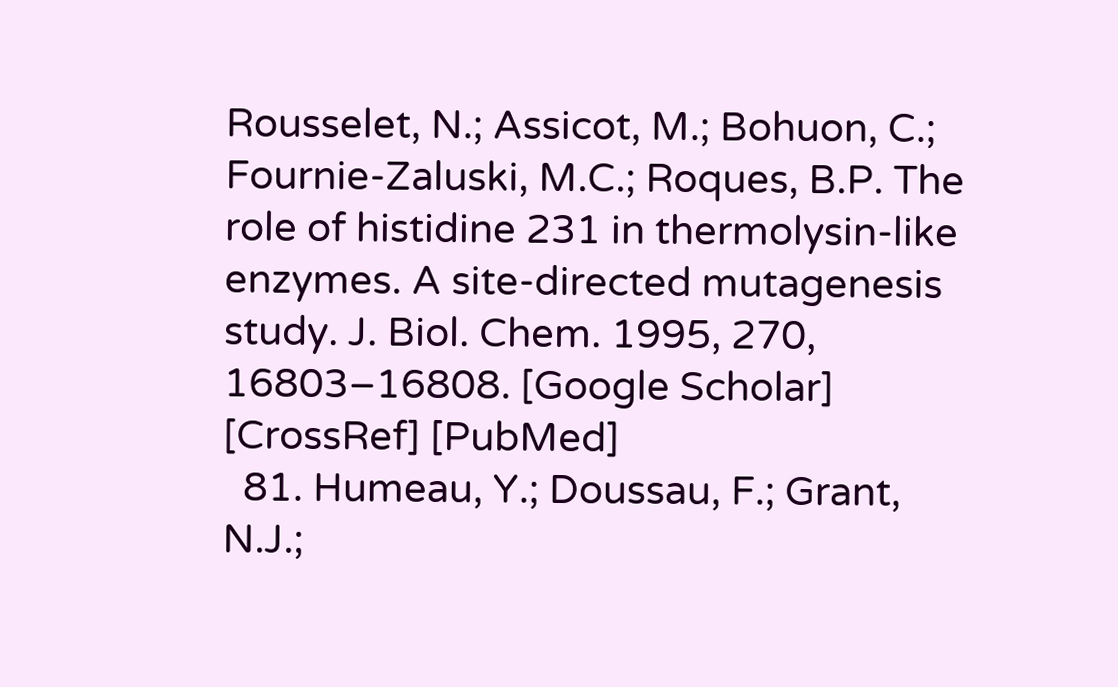Rousselet, N.; Assicot, M.; Bohuon, C.; Fournie-Zaluski, M.C.; Roques, B.P. The role of histidine 231 in thermolysin-like enzymes. A site-directed mutagenesis study. J. Biol. Chem. 1995, 270, 16803–16808. [Google Scholar] [CrossRef] [PubMed]
  81. Humeau, Y.; Doussau, F.; Grant, N.J.;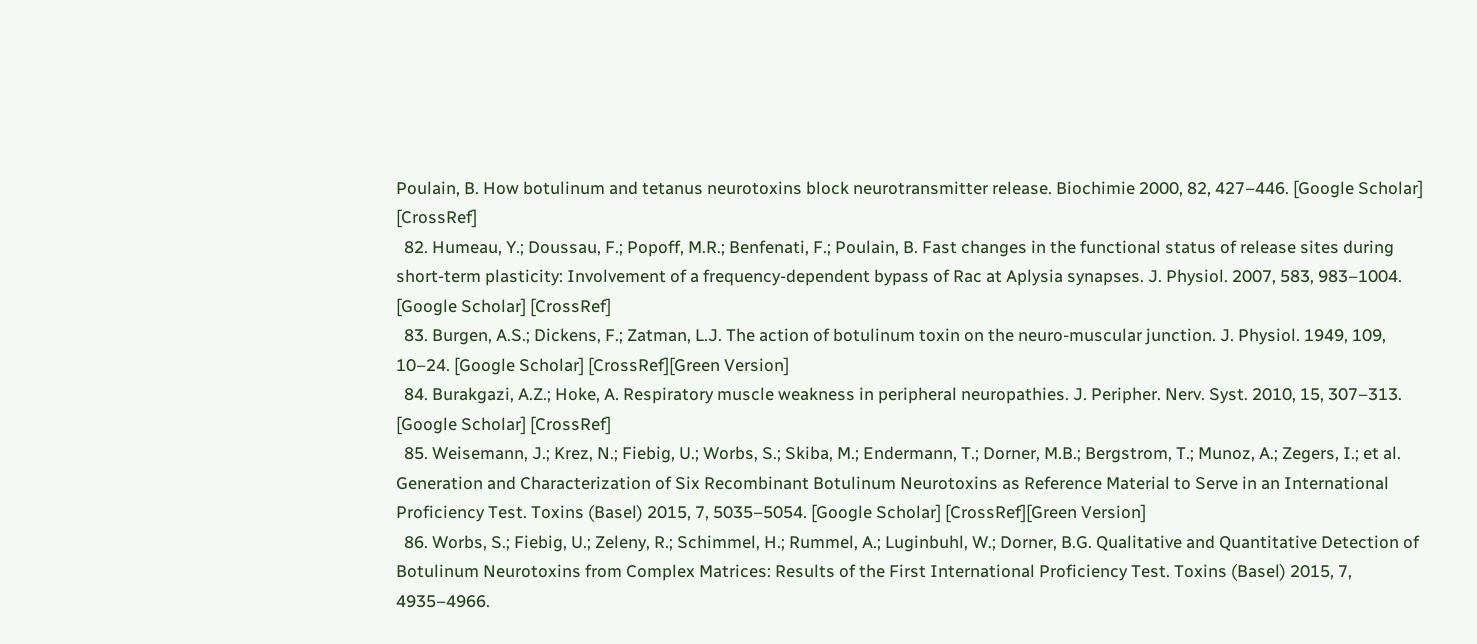Poulain, B. How botulinum and tetanus neurotoxins block neurotransmitter release. Biochimie 2000, 82, 427–446. [Google Scholar] [CrossRef]
  82. Humeau, Y.; Doussau, F.; Popoff, M.R.; Benfenati, F.; Poulain, B. Fast changes in the functional status of release sites during short-term plasticity: Involvement of a frequency-dependent bypass of Rac at Aplysia synapses. J. Physiol. 2007, 583, 983–1004. [Google Scholar] [CrossRef]
  83. Burgen, A.S.; Dickens, F.; Zatman, L.J. The action of botulinum toxin on the neuro-muscular junction. J. Physiol. 1949, 109, 10–24. [Google Scholar] [CrossRef][Green Version]
  84. Burakgazi, A.Z.; Hoke, A. Respiratory muscle weakness in peripheral neuropathies. J. Peripher. Nerv. Syst. 2010, 15, 307–313. [Google Scholar] [CrossRef]
  85. Weisemann, J.; Krez, N.; Fiebig, U.; Worbs, S.; Skiba, M.; Endermann, T.; Dorner, M.B.; Bergstrom, T.; Munoz, A.; Zegers, I.; et al. Generation and Characterization of Six Recombinant Botulinum Neurotoxins as Reference Material to Serve in an International Proficiency Test. Toxins (Basel) 2015, 7, 5035–5054. [Google Scholar] [CrossRef][Green Version]
  86. Worbs, S.; Fiebig, U.; Zeleny, R.; Schimmel, H.; Rummel, A.; Luginbuhl, W.; Dorner, B.G. Qualitative and Quantitative Detection of Botulinum Neurotoxins from Complex Matrices: Results of the First International Proficiency Test. Toxins (Basel) 2015, 7, 4935–4966.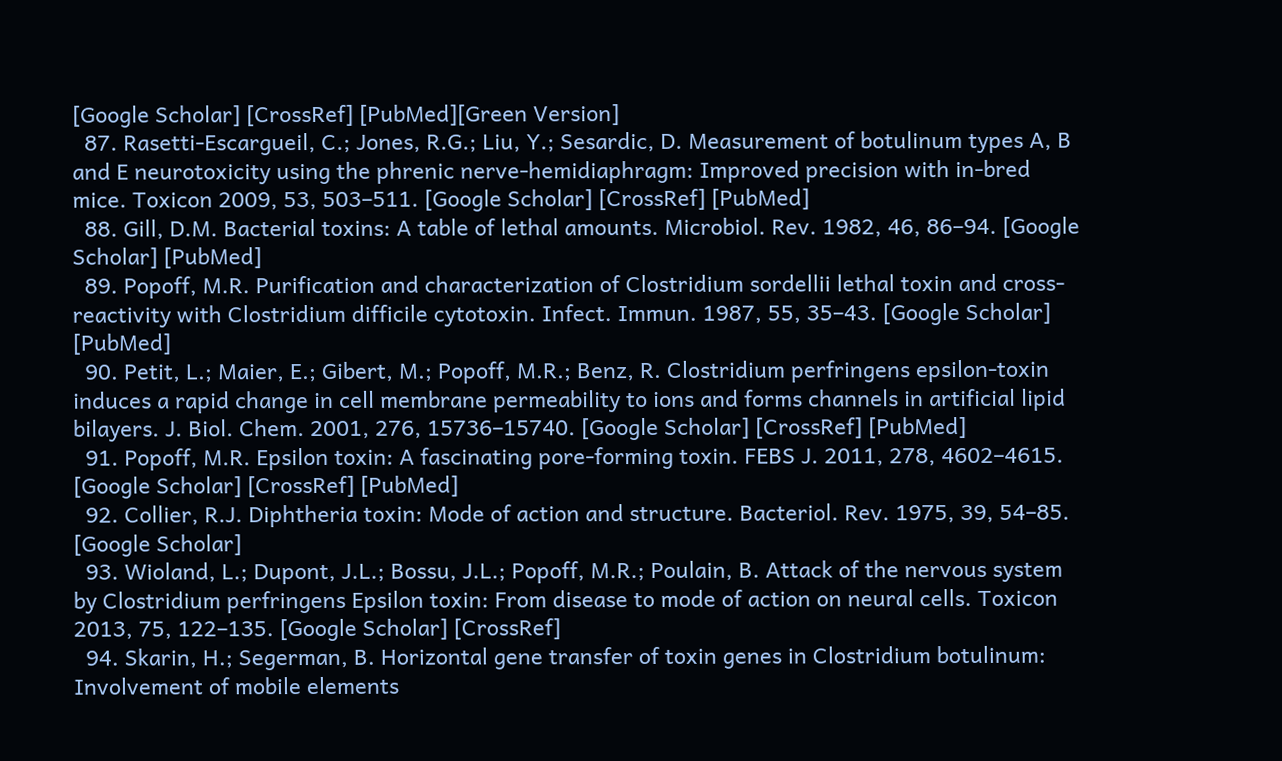[Google Scholar] [CrossRef] [PubMed][Green Version]
  87. Rasetti-Escargueil, C.; Jones, R.G.; Liu, Y.; Sesardic, D. Measurement of botulinum types A, B and E neurotoxicity using the phrenic nerve-hemidiaphragm: Improved precision with in-bred mice. Toxicon 2009, 53, 503–511. [Google Scholar] [CrossRef] [PubMed]
  88. Gill, D.M. Bacterial toxins: A table of lethal amounts. Microbiol. Rev. 1982, 46, 86–94. [Google Scholar] [PubMed]
  89. Popoff, M.R. Purification and characterization of Clostridium sordellii lethal toxin and cross-reactivity with Clostridium difficile cytotoxin. Infect. Immun. 1987, 55, 35–43. [Google Scholar] [PubMed]
  90. Petit, L.; Maier, E.; Gibert, M.; Popoff, M.R.; Benz, R. Clostridium perfringens epsilon-toxin induces a rapid change in cell membrane permeability to ions and forms channels in artificial lipid bilayers. J. Biol. Chem. 2001, 276, 15736–15740. [Google Scholar] [CrossRef] [PubMed]
  91. Popoff, M.R. Epsilon toxin: A fascinating pore-forming toxin. FEBS J. 2011, 278, 4602–4615. [Google Scholar] [CrossRef] [PubMed]
  92. Collier, R.J. Diphtheria toxin: Mode of action and structure. Bacteriol. Rev. 1975, 39, 54–85. [Google Scholar]
  93. Wioland, L.; Dupont, J.L.; Bossu, J.L.; Popoff, M.R.; Poulain, B. Attack of the nervous system by Clostridium perfringens Epsilon toxin: From disease to mode of action on neural cells. Toxicon 2013, 75, 122–135. [Google Scholar] [CrossRef]
  94. Skarin, H.; Segerman, B. Horizontal gene transfer of toxin genes in Clostridium botulinum: Involvement of mobile elements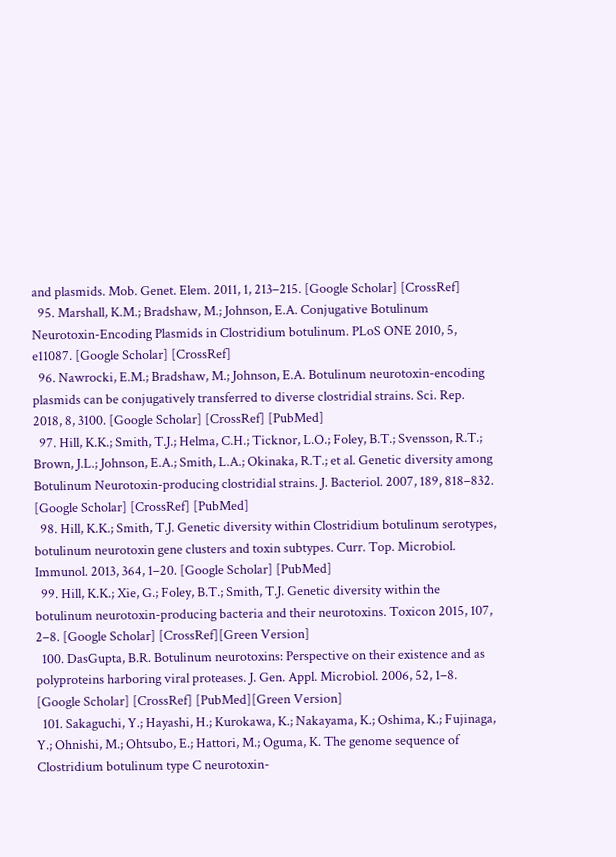and plasmids. Mob. Genet. Elem. 2011, 1, 213–215. [Google Scholar] [CrossRef]
  95. Marshall, K.M.; Bradshaw, M.; Johnson, E.A. Conjugative Botulinum Neurotoxin-Encoding Plasmids in Clostridium botulinum. PLoS ONE 2010, 5, e11087. [Google Scholar] [CrossRef]
  96. Nawrocki, E.M.; Bradshaw, M.; Johnson, E.A. Botulinum neurotoxin-encoding plasmids can be conjugatively transferred to diverse clostridial strains. Sci. Rep. 2018, 8, 3100. [Google Scholar] [CrossRef] [PubMed]
  97. Hill, K.K.; Smith, T.J.; Helma, C.H.; Ticknor, L.O.; Foley, B.T.; Svensson, R.T.; Brown, J.L.; Johnson, E.A.; Smith, L.A.; Okinaka, R.T.; et al. Genetic diversity among Botulinum Neurotoxin-producing clostridial strains. J. Bacteriol. 2007, 189, 818–832. [Google Scholar] [CrossRef] [PubMed]
  98. Hill, K.K.; Smith, T.J. Genetic diversity within Clostridium botulinum serotypes, botulinum neurotoxin gene clusters and toxin subtypes. Curr. Top. Microbiol. Immunol. 2013, 364, 1–20. [Google Scholar] [PubMed]
  99. Hill, K.K.; Xie, G.; Foley, B.T.; Smith, T.J. Genetic diversity within the botulinum neurotoxin-producing bacteria and their neurotoxins. Toxicon 2015, 107, 2–8. [Google Scholar] [CrossRef][Green Version]
  100. DasGupta, B.R. Botulinum neurotoxins: Perspective on their existence and as polyproteins harboring viral proteases. J. Gen. Appl. Microbiol. 2006, 52, 1–8. [Google Scholar] [CrossRef] [PubMed][Green Version]
  101. Sakaguchi, Y.; Hayashi, H.; Kurokawa, K.; Nakayama, K.; Oshima, K.; Fujinaga, Y.; Ohnishi, M.; Ohtsubo, E.; Hattori, M.; Oguma, K. The genome sequence of Clostridium botulinum type C neurotoxin-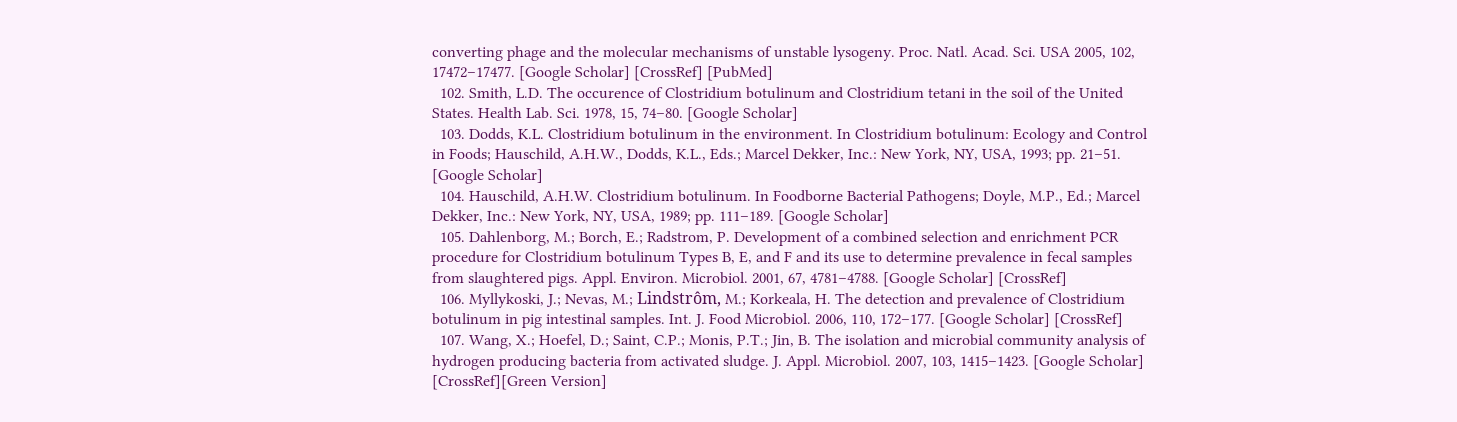converting phage and the molecular mechanisms of unstable lysogeny. Proc. Natl. Acad. Sci. USA 2005, 102, 17472–17477. [Google Scholar] [CrossRef] [PubMed]
  102. Smith, L.D. The occurence of Clostridium botulinum and Clostridium tetani in the soil of the United States. Health Lab. Sci. 1978, 15, 74–80. [Google Scholar]
  103. Dodds, K.L. Clostridium botulinum in the environment. In Clostridium botulinum: Ecology and Control in Foods; Hauschild, A.H.W., Dodds, K.L., Eds.; Marcel Dekker, Inc.: New York, NY, USA, 1993; pp. 21–51. [Google Scholar]
  104. Hauschild, A.H.W. Clostridium botulinum. In Foodborne Bacterial Pathogens; Doyle, M.P., Ed.; Marcel Dekker, Inc.: New York, NY, USA, 1989; pp. 111–189. [Google Scholar]
  105. Dahlenborg, M.; Borch, E.; Radstrom, P. Development of a combined selection and enrichment PCR procedure for Clostridium botulinum Types B, E, and F and its use to determine prevalence in fecal samples from slaughtered pigs. Appl. Environ. Microbiol. 2001, 67, 4781–4788. [Google Scholar] [CrossRef]
  106. Myllykoski, J.; Nevas, M.; Lindstrôm, M.; Korkeala, H. The detection and prevalence of Clostridium botulinum in pig intestinal samples. Int. J. Food Microbiol. 2006, 110, 172–177. [Google Scholar] [CrossRef]
  107. Wang, X.; Hoefel, D.; Saint, C.P.; Monis, P.T.; Jin, B. The isolation and microbial community analysis of hydrogen producing bacteria from activated sludge. J. Appl. Microbiol. 2007, 103, 1415–1423. [Google Scholar] [CrossRef][Green Version]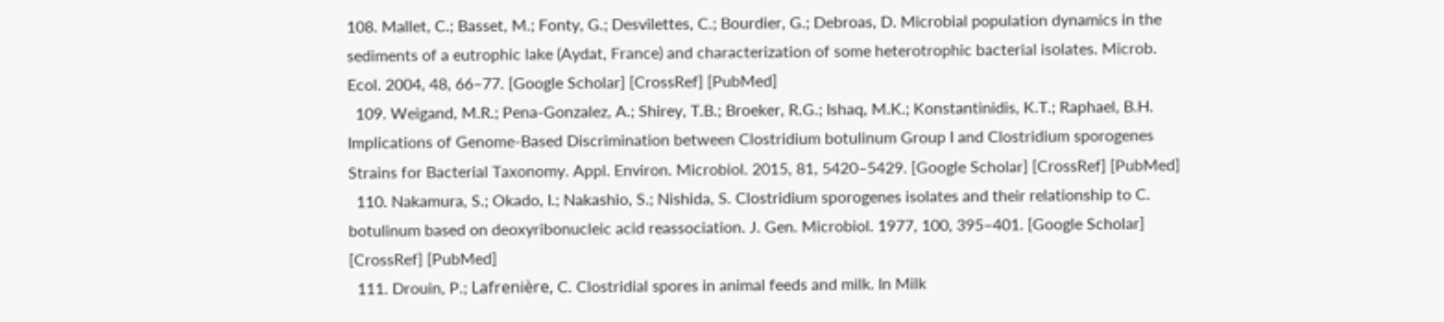108. Mallet, C.; Basset, M.; Fonty, G.; Desvilettes, C.; Bourdier, G.; Debroas, D. Microbial population dynamics in the sediments of a eutrophic lake (Aydat, France) and characterization of some heterotrophic bacterial isolates. Microb. Ecol. 2004, 48, 66–77. [Google Scholar] [CrossRef] [PubMed]
  109. Weigand, M.R.; Pena-Gonzalez, A.; Shirey, T.B.; Broeker, R.G.; Ishaq, M.K.; Konstantinidis, K.T.; Raphael, B.H. Implications of Genome-Based Discrimination between Clostridium botulinum Group I and Clostridium sporogenes Strains for Bacterial Taxonomy. Appl. Environ. Microbiol. 2015, 81, 5420–5429. [Google Scholar] [CrossRef] [PubMed]
  110. Nakamura, S.; Okado, I.; Nakashio, S.; Nishida, S. Clostridium sporogenes isolates and their relationship to C. botulinum based on deoxyribonucleic acid reassociation. J. Gen. Microbiol. 1977, 100, 395–401. [Google Scholar] [CrossRef] [PubMed]
  111. Drouin, P.; Lafrenière, C. Clostridial spores in animal feeds and milk. In Milk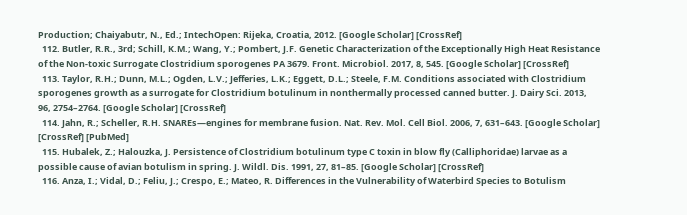Production; Chaiyabutr, N., Ed.; IntechOpen: Rijeka, Croatia, 2012. [Google Scholar] [CrossRef]
  112. Butler, R.R., 3rd; Schill, K.M.; Wang, Y.; Pombert, J.F. Genetic Characterization of the Exceptionally High Heat Resistance of the Non-toxic Surrogate Clostridium sporogenes PA 3679. Front. Microbiol. 2017, 8, 545. [Google Scholar] [CrossRef]
  113. Taylor, R.H.; Dunn, M.L.; Ogden, L.V.; Jefferies, L.K.; Eggett, D.L.; Steele, F.M. Conditions associated with Clostridium sporogenes growth as a surrogate for Clostridium botulinum in nonthermally processed canned butter. J. Dairy Sci. 2013, 96, 2754–2764. [Google Scholar] [CrossRef]
  114. Jahn, R.; Scheller, R.H. SNAREs—engines for membrane fusion. Nat. Rev. Mol. Cell Biol. 2006, 7, 631–643. [Google Scholar] [CrossRef] [PubMed]
  115. Hubalek, Z.; Halouzka, J. Persistence of Clostridium botulinum type C toxin in blow fly (Calliphoridae) larvae as a possible cause of avian botulism in spring. J. Wildl. Dis. 1991, 27, 81–85. [Google Scholar] [CrossRef]
  116. Anza, I.; Vidal, D.; Feliu, J.; Crespo, E.; Mateo, R. Differences in the Vulnerability of Waterbird Species to Botulism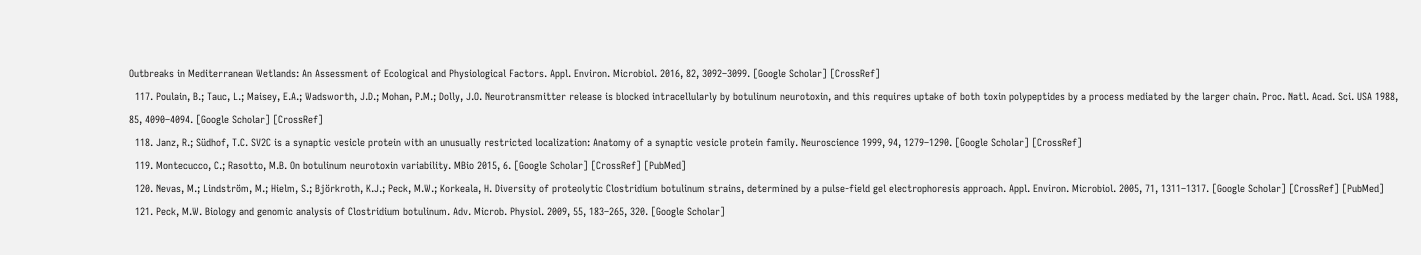Outbreaks in Mediterranean Wetlands: An Assessment of Ecological and Physiological Factors. Appl. Environ. Microbiol. 2016, 82, 3092–3099. [Google Scholar] [CrossRef]
  117. Poulain, B.; Tauc, L.; Maisey, E.A.; Wadsworth, J.D.; Mohan, P.M.; Dolly, J.O. Neurotransmitter release is blocked intracellularly by botulinum neurotoxin, and this requires uptake of both toxin polypeptides by a process mediated by the larger chain. Proc. Natl. Acad. Sci. USA 1988, 85, 4090–4094. [Google Scholar] [CrossRef]
  118. Janz, R.; Südhof, T.C. SV2C is a synaptic vesicle protein with an unusually restricted localization: Anatomy of a synaptic vesicle protein family. Neuroscience 1999, 94, 1279–1290. [Google Scholar] [CrossRef]
  119. Montecucco, C.; Rasotto, M.B. On botulinum neurotoxin variability. MBio 2015, 6. [Google Scholar] [CrossRef] [PubMed]
  120. Nevas, M.; Lindström, M.; Hielm, S.; Björkroth, K.J.; Peck, M.W.; Korkeala, H. Diversity of proteolytic Clostridium botulinum strains, determined by a pulse-field gel electrophoresis approach. Appl. Environ. Microbiol. 2005, 71, 1311–1317. [Google Scholar] [CrossRef] [PubMed]
  121. Peck, M.W. Biology and genomic analysis of Clostridium botulinum. Adv. Microb. Physiol. 2009, 55, 183–265, 320. [Google Scholar]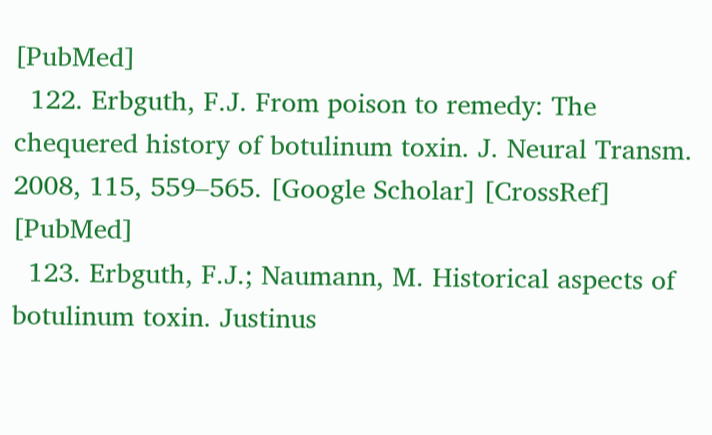[PubMed]
  122. Erbguth, F.J. From poison to remedy: The chequered history of botulinum toxin. J. Neural Transm. 2008, 115, 559–565. [Google Scholar] [CrossRef] [PubMed]
  123. Erbguth, F.J.; Naumann, M. Historical aspects of botulinum toxin. Justinus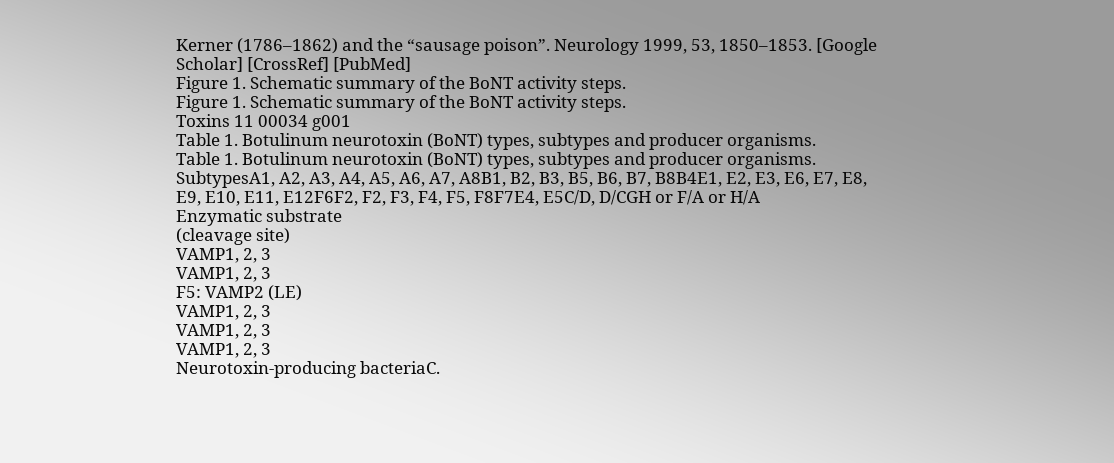Kerner (1786–1862) and the “sausage poison”. Neurology 1999, 53, 1850–1853. [Google Scholar] [CrossRef] [PubMed]
Figure 1. Schematic summary of the BoNT activity steps.
Figure 1. Schematic summary of the BoNT activity steps.
Toxins 11 00034 g001
Table 1. Botulinum neurotoxin (BoNT) types, subtypes and producer organisms.
Table 1. Botulinum neurotoxin (BoNT) types, subtypes and producer organisms.
SubtypesA1, A2, A3, A4, A5, A6, A7, A8B1, B2, B3, B5, B6, B7, B8B4E1, E2, E3, E6, E7, E8, E9, E10, E11, E12F6F2, F2, F3, F4, F5, F8F7E4, E5C/D, D/CGH or F/A or H/A
Enzymatic substrate
(cleavage site)
VAMP1, 2, 3
VAMP1, 2, 3
F5: VAMP2 (LE)
VAMP1, 2, 3
VAMP1, 2, 3
VAMP1, 2, 3
Neurotoxin-producing bacteriaC.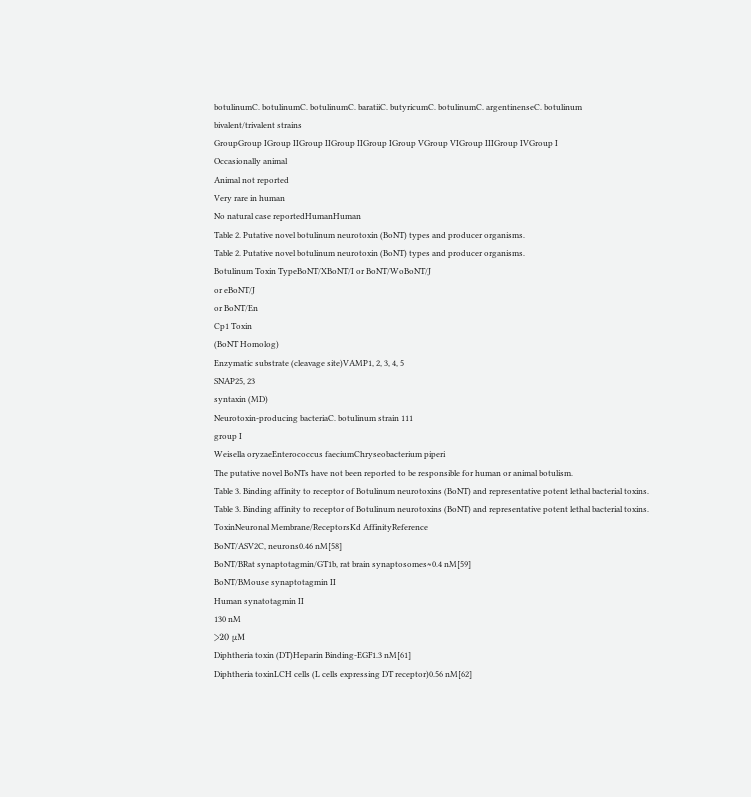botulinumC. botulinumC. botulinumC. baratiiC. butyricumC. botulinumC. argentinenseC. botulinum
bivalent/trivalent strains
GroupGroup IGroup IIGroup IIGroup IIGroup IGroup VGroup VIGroup IIIGroup IVGroup I
Occasionally animal
Animal not reported
Very rare in human
No natural case reportedHumanHuman
Table 2. Putative novel botulinum neurotoxin (BoNT) types and producer organisms.
Table 2. Putative novel botulinum neurotoxin (BoNT) types and producer organisms.
Botulinum Toxin TypeBoNT/XBoNT/I or BoNT/WoBoNT/J
or eBoNT/J
or BoNT/En
Cp1 Toxin
(BoNT Homolog)
Enzymatic substrate (cleavage site)VAMP1, 2, 3, 4, 5
SNAP25, 23
syntaxin (MD)
Neurotoxin-producing bacteriaC. botulinum strain 111
group I
Weisella oryzaeEnterococcus faeciumChryseobacterium piperi
The putative novel BoNTs have not been reported to be responsible for human or animal botulism.
Table 3. Binding affinity to receptor of Botulinum neurotoxins (BoNT) and representative potent lethal bacterial toxins.
Table 3. Binding affinity to receptor of Botulinum neurotoxins (BoNT) and representative potent lethal bacterial toxins.
ToxinNeuronal Membrane/ReceptorsKd AffinityReference
BoNT/ASV2C, neurons0.46 nM[58]
BoNT/BRat synaptotagmin/GT1b, rat brain synaptosomes≈0.4 nM[59]
BoNT/BMouse synaptotagmin II
Human synatotagmin II
130 nM
>20 μM
Diphtheria toxin (DT)Heparin Binding-EGF1.3 nM[61]
Diphtheria toxinLCH cells (L cells expressing DT receptor)0.56 nM[62]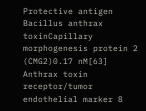Protective antigen Bacillus anthrax toxinCapillary morphogenesis protein 2 (CMG2)0.17 nM[63]
Anthrax toxin receptor/tumor endothelial marker 8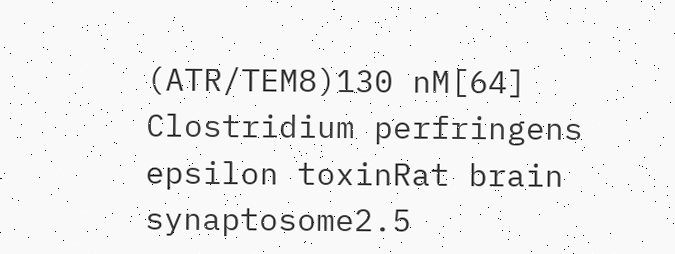(ATR/TEM8)130 nM[64]
Clostridium perfringens epsilon toxinRat brain synaptosome2.5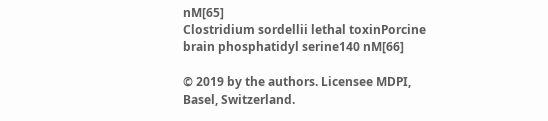nM[65]
Clostridium sordellii lethal toxinPorcine brain phosphatidyl serine140 nM[66]

© 2019 by the authors. Licensee MDPI, Basel, Switzerland.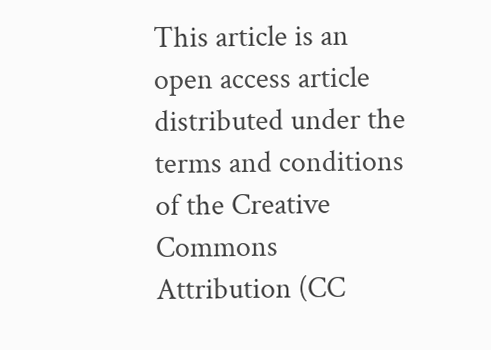This article is an open access article distributed under the terms and conditions of the Creative Commons Attribution (CC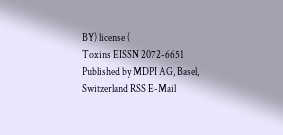BY) license (
Toxins EISSN 2072-6651 Published by MDPI AG, Basel, Switzerland RSS E-Mail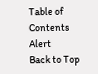Table of Contents Alert
Back to Top